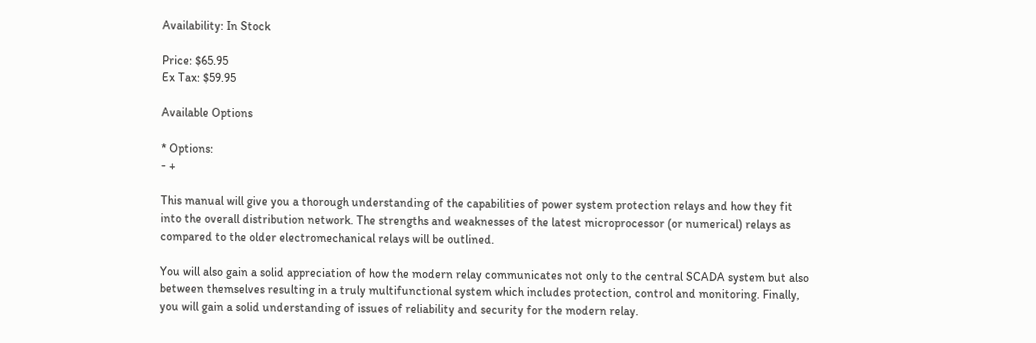Availability: In Stock

Price: $65.95
Ex Tax: $59.95

Available Options

* Options:
- +

This manual will give you a thorough understanding of the capabilities of power system protection relays and how they fit into the overall distribution network. The strengths and weaknesses of the latest microprocessor (or numerical) relays as compared to the older electromechanical relays will be outlined.

You will also gain a solid appreciation of how the modern relay communicates not only to the central SCADA system but also between themselves resulting in a truly multifunctional system which includes protection, control and monitoring. Finally, you will gain a solid understanding of issues of reliability and security for the modern relay.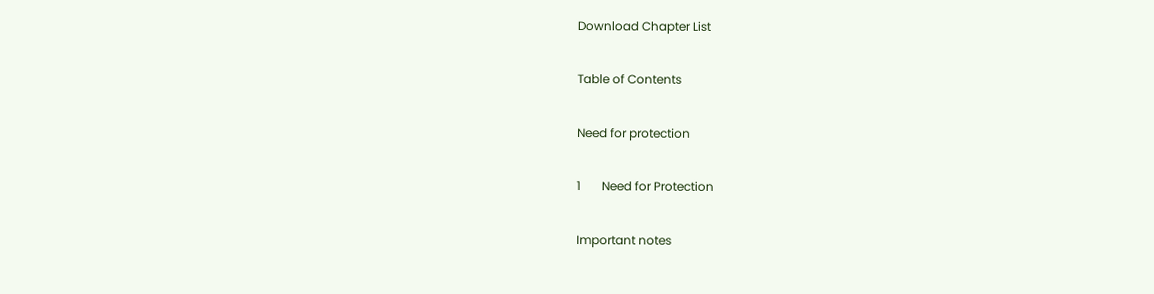Download Chapter List

Table of Contents

Need for protection

1       Need for Protection

Important notes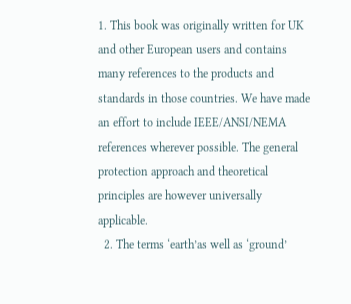1. This book was originally written for UK and other European users and contains many references to the products and standards in those countries. We have made an effort to include IEEE/ANSI/NEMA references wherever possible. The general protection approach and theoretical principles are however universally applicable.
  2. The terms ‘earth’as well as ‘ground’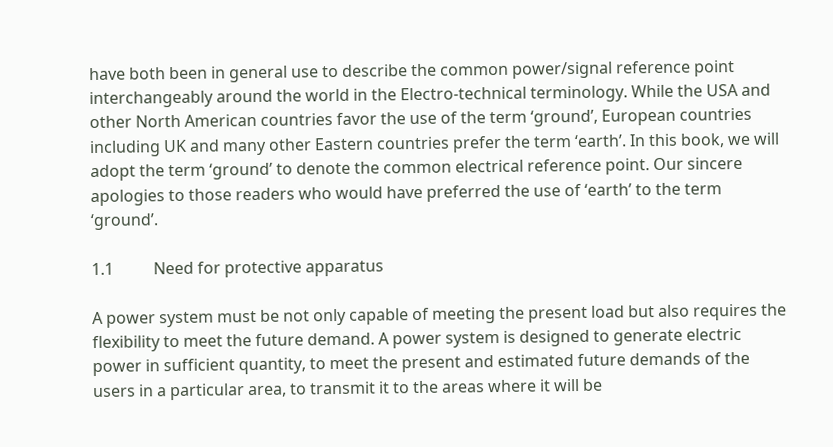have both been in general use to describe the common power/signal reference point interchangeably around the world in the Electro-technical terminology. While the USA and other North American countries favor the use of the term ‘ground’, European countries including UK and many other Eastern countries prefer the term ‘earth’. In this book, we will adopt the term ‘ground’ to denote the common electrical reference point. Our sincere apologies to those readers who would have preferred the use of ‘earth’ to the term ‘ground’.

1.1          Need for protective apparatus

A power system must be not only capable of meeting the present load but also requires the flexibility to meet the future demand. A power system is designed to generate electric power in sufficient quantity, to meet the present and estimated future demands of the users in a particular area, to transmit it to the areas where it will be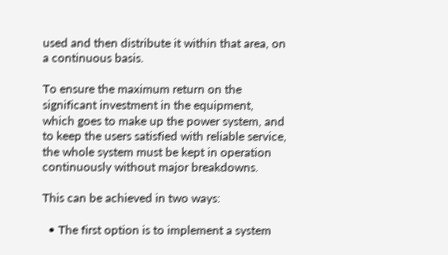used and then distribute it within that area, on a continuous basis.

To ensure the maximum return on the significant investment in the equipment, which goes to make up the power system, and to keep the users satisfied with reliable service, the whole system must be kept in operation continuously without major breakdowns.

This can be achieved in two ways:

  • The first option is to implement a system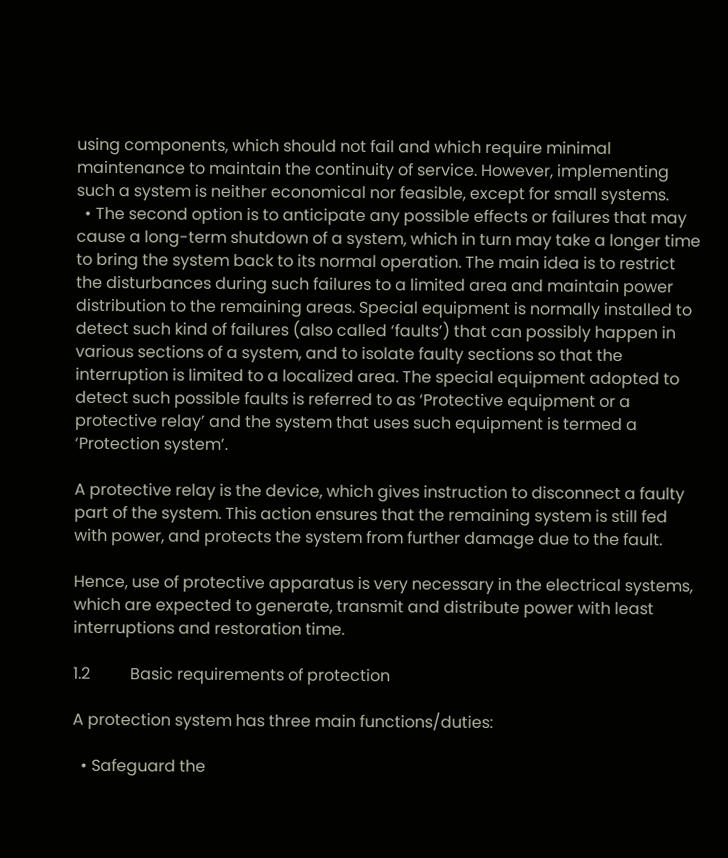using components, which should not fail and which require minimal maintenance to maintain the continuity of service. However, implementing such a system is neither economical nor feasible, except for small systems.
  • The second option is to anticipate any possible effects or failures that may cause a long-term shutdown of a system, which in turn may take a longer time to bring the system back to its normal operation. The main idea is to restrict the disturbances during such failures to a limited area and maintain power distribution to the remaining areas. Special equipment is normally installed to detect such kind of failures (also called ‘faults’) that can possibly happen in various sections of a system, and to isolate faulty sections so that the interruption is limited to a localized area. The special equipment adopted to detect such possible faults is referred to as ‘Protective equipment or a protective relay’ and the system that uses such equipment is termed a ‘Protection system’.

A protective relay is the device, which gives instruction to disconnect a faulty part of the system. This action ensures that the remaining system is still fed with power, and protects the system from further damage due to the fault.

Hence, use of protective apparatus is very necessary in the electrical systems, which are expected to generate, transmit and distribute power with least interruptions and restoration time.

1.2          Basic requirements of protection

A protection system has three main functions/duties:

  • Safeguard the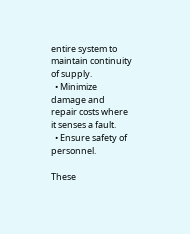entire system to maintain continuity of supply.
  • Minimize damage and repair costs where it senses a fault.
  • Ensure safety of personnel.

These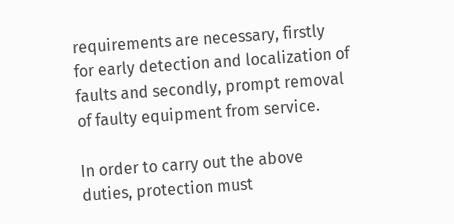requirements are necessary, firstly for early detection and localization of faults and secondly, prompt removal of faulty equipment from service.

In order to carry out the above duties, protection must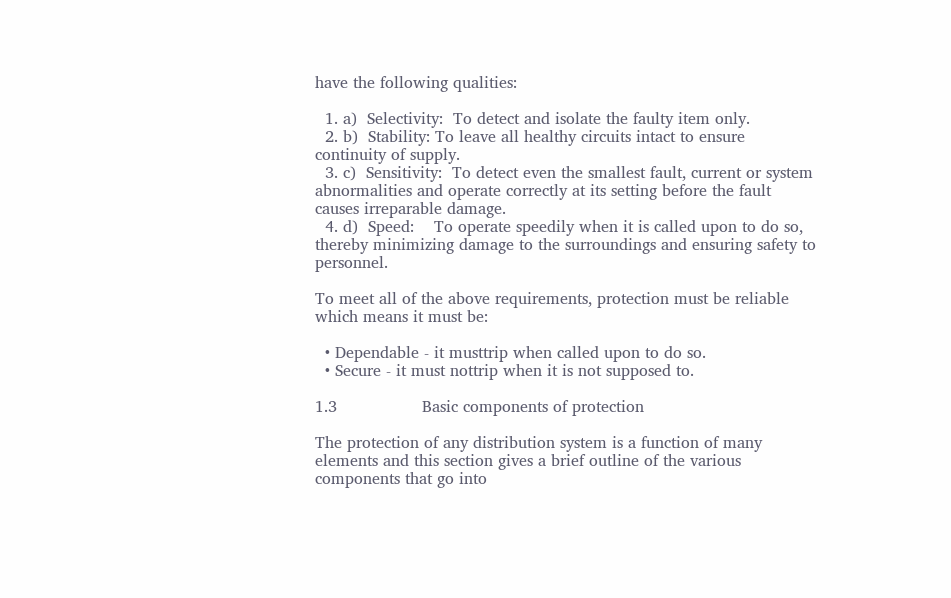have the following qualities:

  1. a)  Selectivity:  To detect and isolate the faulty item only.
  2. b)  Stability: To leave all healthy circuits intact to ensure continuity of supply.
  3. c)  Sensitivity:  To detect even the smallest fault, current or system abnormalities and operate correctly at its setting before the fault causes irreparable damage.
  4. d)  Speed:    To operate speedily when it is called upon to do so, thereby minimizing damage to the surroundings and ensuring safety to personnel.

To meet all of the above requirements, protection must be reliable which means it must be:

  • Dependable - it musttrip when called upon to do so.
  • Secure - it must nottrip when it is not supposed to.

1.3                 Basic components of protection

The protection of any distribution system is a function of many elements and this section gives a brief outline of the various components that go into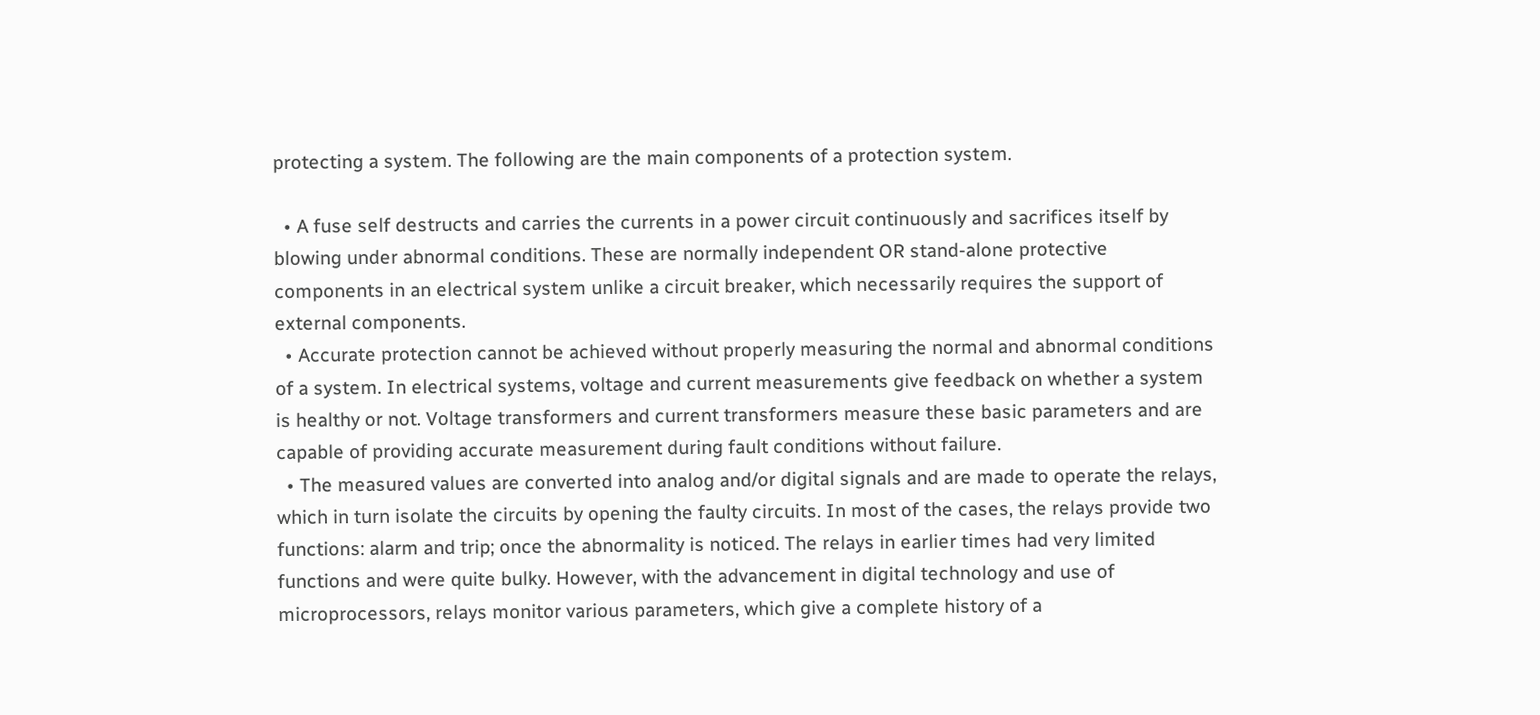protecting a system. The following are the main components of a protection system.

  • A fuse self destructs and carries the currents in a power circuit continuously and sacrifices itself by blowing under abnormal conditions. These are normally independent OR stand-alone protective components in an electrical system unlike a circuit breaker, which necessarily requires the support of external components.
  • Accurate protection cannot be achieved without properly measuring the normal and abnormal conditions of a system. In electrical systems, voltage and current measurements give feedback on whether a system is healthy or not. Voltage transformers and current transformers measure these basic parameters and are capable of providing accurate measurement during fault conditions without failure.
  • The measured values are converted into analog and/or digital signals and are made to operate the relays, which in turn isolate the circuits by opening the faulty circuits. In most of the cases, the relays provide two functions: alarm and trip; once the abnormality is noticed. The relays in earlier times had very limited functions and were quite bulky. However, with the advancement in digital technology and use of microprocessors, relays monitor various parameters, which give a complete history of a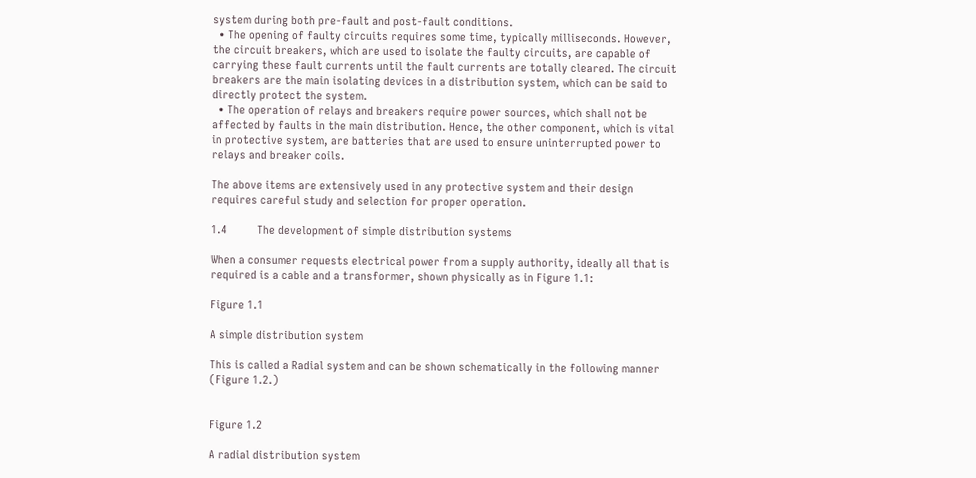system during both pre-fault and post-fault conditions.
  • The opening of faulty circuits requires some time, typically milliseconds. However, the circuit breakers, which are used to isolate the faulty circuits, are capable of carrying these fault currents until the fault currents are totally cleared. The circuit breakers are the main isolating devices in a distribution system, which can be said to directly protect the system.
  • The operation of relays and breakers require power sources, which shall not be affected by faults in the main distribution. Hence, the other component, which is vital in protective system, are batteries that are used to ensure uninterrupted power to relays and breaker coils.

The above items are extensively used in any protective system and their design requires careful study and selection for proper operation.

1.4          The development of simple distribution systems

When a consumer requests electrical power from a supply authority, ideally all that is required is a cable and a transformer, shown physically as in Figure 1.1:

Figure 1.1

A simple distribution system

This is called a Radial system and can be shown schematically in the following manner (Figure 1.2.)


Figure 1.2

A radial distribution system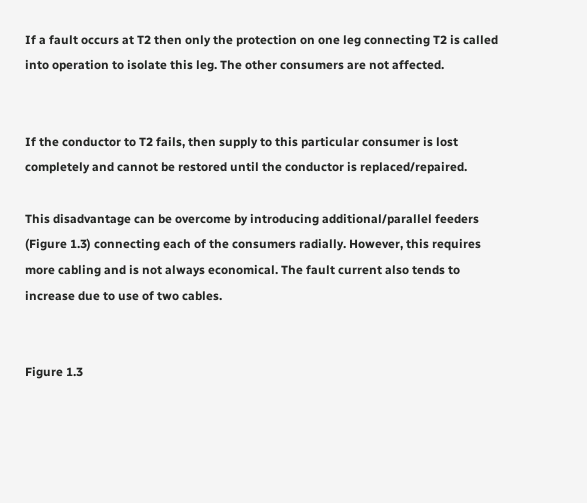If a fault occurs at T2 then only the protection on one leg connecting T2 is called into operation to isolate this leg. The other consumers are not affected.


If the conductor to T2 fails, then supply to this particular consumer is lost completely and cannot be restored until the conductor is replaced/repaired.

This disadvantage can be overcome by introducing additional/parallel feeders (Figure 1.3) connecting each of the consumers radially. However, this requires more cabling and is not always economical. The fault current also tends to increase due to use of two cables.


Figure 1.3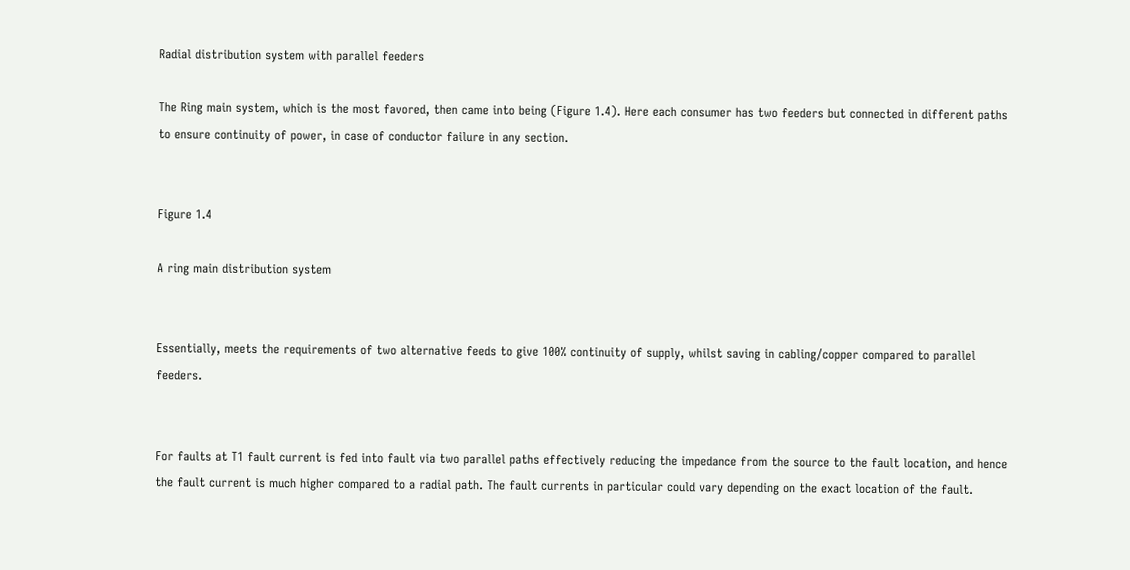Radial distribution system with parallel feeders

The Ring main system, which is the most favored, then came into being (Figure 1.4). Here each consumer has two feeders but connected in different paths to ensure continuity of power, in case of conductor failure in any section.


Figure 1.4

A ring main distribution system


Essentially, meets the requirements of two alternative feeds to give 100% continuity of supply, whilst saving in cabling/copper compared to parallel feeders.


For faults at T1 fault current is fed into fault via two parallel paths effectively reducing the impedance from the source to the fault location, and hence the fault current is much higher compared to a radial path. The fault currents in particular could vary depending on the exact location of the fault.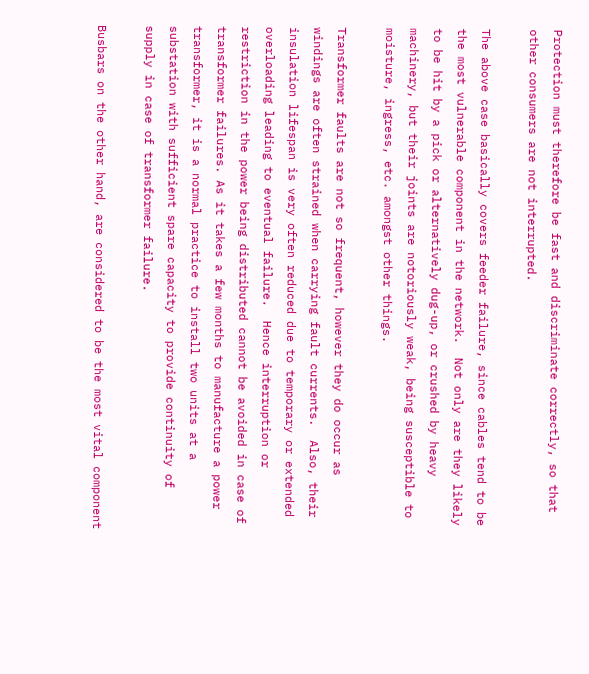Protection must therefore be fast and discriminate correctly, so that other consumers are not interrupted.

The above case basically covers feeder failure, since cables tend to be the most vulnerable component in the network.  Not only are they likely to be hit by a pick or alternatively dug-up, or crushed by heavy machinery, but their joints are notoriously weak, being susceptible to moisture, ingress, etc. amongst other things.

Transformer faults are not so frequent, however they do occur as windings are often strained when carrying fault currents.  Also, their insulation lifespan is very often reduced due to temporary or extended overloading leading to eventual failure.  Hence interruption or restriction in the power being distributed cannot be avoided in case of transformer failures. As it takes a few months to manufacture a power transformer, it is a normal practice to install two units at a substation with sufficient spare capacity to provide continuity of supply in case of transformer failure.

Busbars on the other hand, are considered to be the most vital component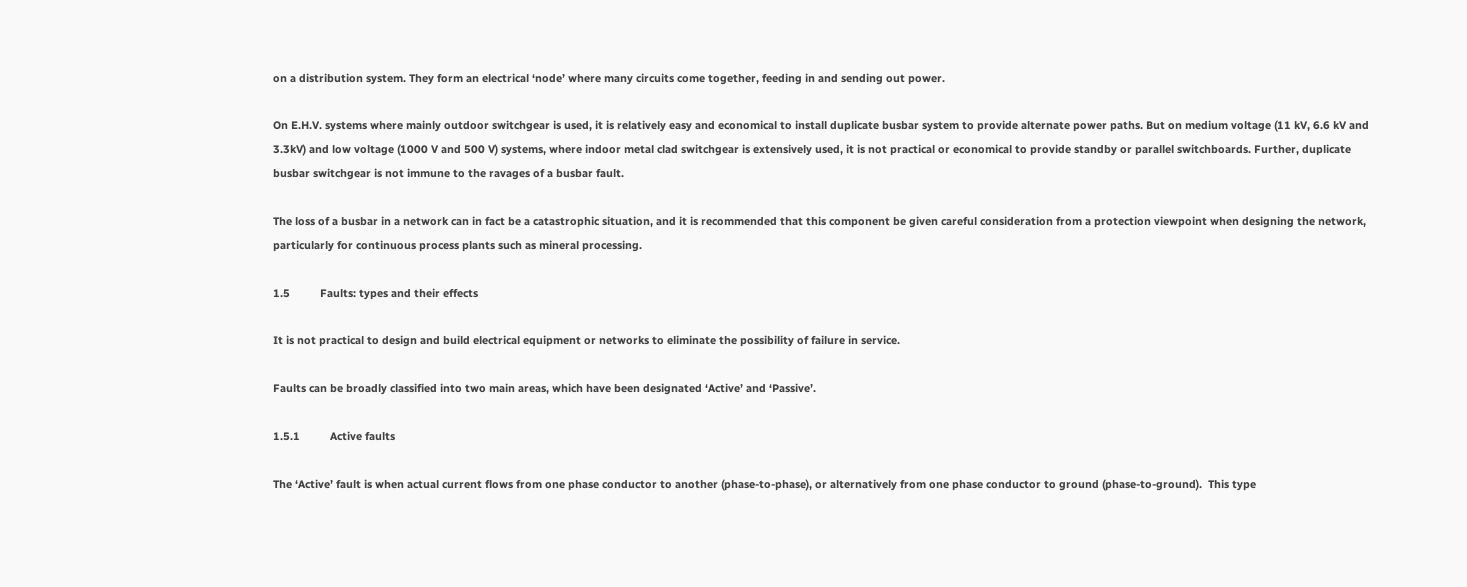on a distribution system. They form an electrical ‘node’ where many circuits come together, feeding in and sending out power.

On E.H.V. systems where mainly outdoor switchgear is used, it is relatively easy and economical to install duplicate busbar system to provide alternate power paths. But on medium voltage (11 kV, 6.6 kV and 3.3kV) and low voltage (1000 V and 500 V) systems, where indoor metal clad switchgear is extensively used, it is not practical or economical to provide standby or parallel switchboards. Further, duplicate busbar switchgear is not immune to the ravages of a busbar fault.

The loss of a busbar in a network can in fact be a catastrophic situation, and it is recommended that this component be given careful consideration from a protection viewpoint when designing the network, particularly for continuous process plants such as mineral processing.

1.5          Faults: types and their effects

It is not practical to design and build electrical equipment or networks to eliminate the possibility of failure in service.

Faults can be broadly classified into two main areas, which have been designated ‘Active’ and ‘Passive’.

1.5.1          Active faults

The ‘Active’ fault is when actual current flows from one phase conductor to another (phase-to-phase), or alternatively from one phase conductor to ground (phase-to-ground).  This type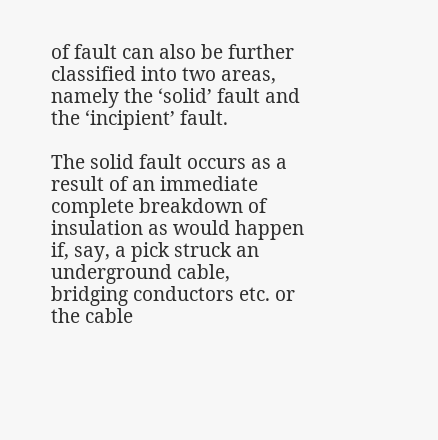of fault can also be further classified into two areas, namely the ‘solid’ fault and the ‘incipient’ fault.

The solid fault occurs as a result of an immediate complete breakdown of insulation as would happen if, say, a pick struck an underground cable, bridging conductors etc. or the cable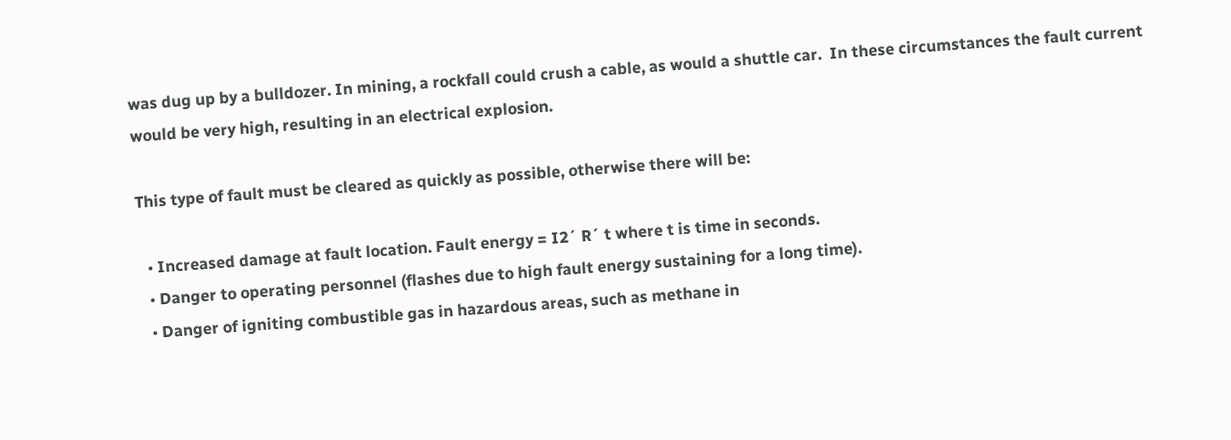was dug up by a bulldozer. In mining, a rockfall could crush a cable, as would a shuttle car.  In these circumstances the fault current would be very high, resulting in an electrical explosion.

This type of fault must be cleared as quickly as possible, otherwise there will be:

  • Increased damage at fault location. Fault energy = I2´ R´ t where t is time in seconds.
  • Danger to operating personnel (flashes due to high fault energy sustaining for a long time).
  • Danger of igniting combustible gas in hazardous areas, such as methane in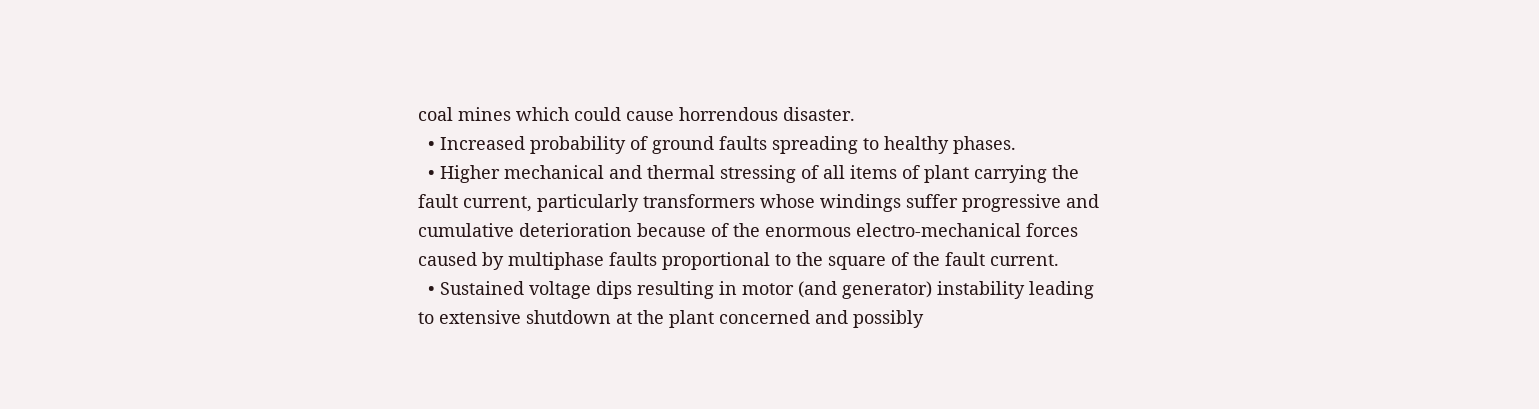coal mines which could cause horrendous disaster.
  • Increased probability of ground faults spreading to healthy phases.
  • Higher mechanical and thermal stressing of all items of plant carrying the fault current, particularly transformers whose windings suffer progressive and cumulative deterioration because of the enormous electro-mechanical forces caused by multiphase faults proportional to the square of the fault current.
  • Sustained voltage dips resulting in motor (and generator) instability leading to extensive shutdown at the plant concerned and possibly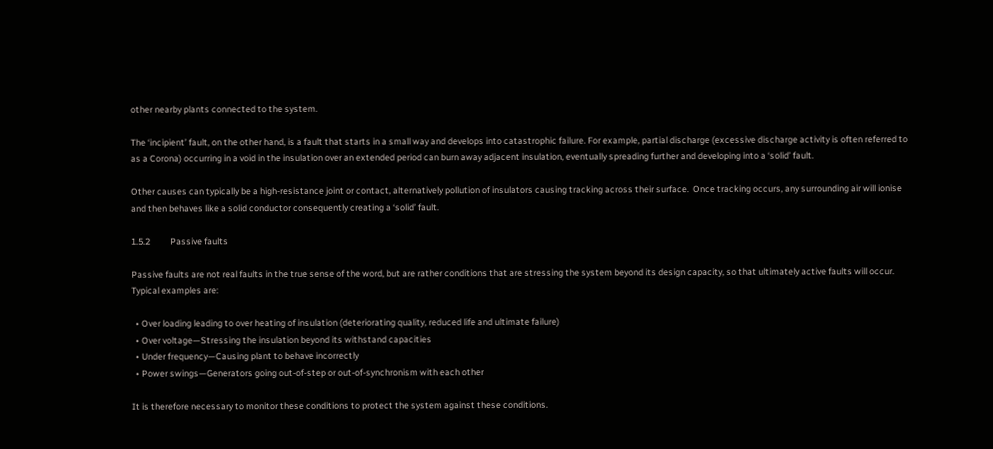other nearby plants connected to the system.

The ‘incipient’ fault, on the other hand, is a fault that starts in a small way and develops into catastrophic failure. For example, partial discharge (excessive discharge activity is often referred to as a Corona) occurring in a void in the insulation over an extended period can burn away adjacent insulation, eventually spreading further and developing into a ‘solid’ fault.

Other causes can typically be a high-resistance joint or contact, alternatively pollution of insulators causing tracking across their surface.  Once tracking occurs, any surrounding air will ionise and then behaves like a solid conductor consequently creating a ‘solid’ fault.

1.5.2          Passive faults

Passive faults are not real faults in the true sense of the word, but are rather conditions that are stressing the system beyond its design capacity, so that ultimately active faults will occur. Typical examples are:

  • Over loading leading to over heating of insulation (deteriorating quality, reduced life and ultimate failure)
  • Over voltage—Stressing the insulation beyond its withstand capacities
  • Under frequency—Causing plant to behave incorrectly
  • Power swings—Generators going out-of-step or out-of-synchronism with each other

It is therefore necessary to monitor these conditions to protect the system against these conditions.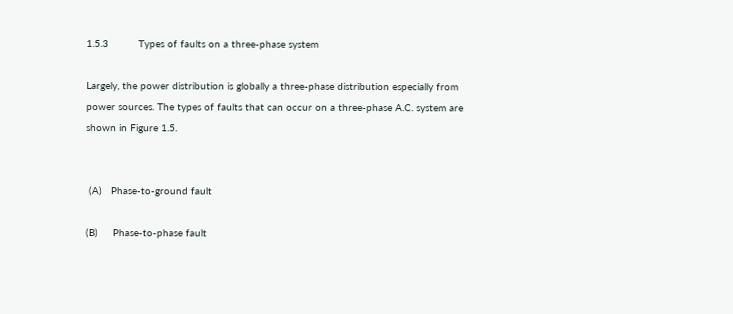1.5.3          Types of faults on a three-phase system

Largely, the power distribution is globally a three-phase distribution especially from power sources. The types of faults that can occur on a three-phase A.C. system are shown in Figure 1.5.


 (A)   Phase-to-ground fault

(B)     Phase-to-phase fault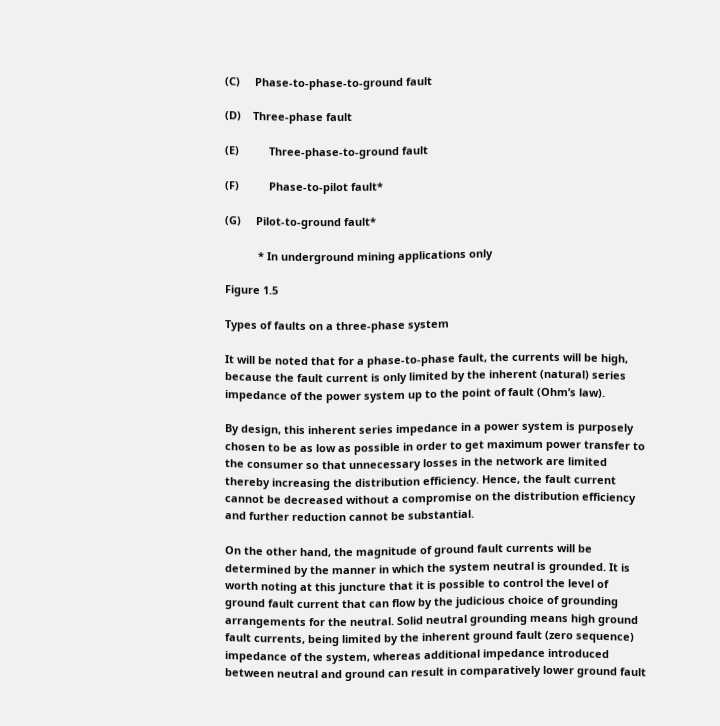(C)     Phase-to-phase-to-ground fault

(D)    Three-phase fault

(E)          Three-phase-to-ground fault

(F)          Phase-to-pilot fault*

(G)     Pilot-to-ground fault*

           * In underground mining applications only

Figure 1.5

Types of faults on a three-phase system

It will be noted that for a phase-to-phase fault, the currents will be high, because the fault current is only limited by the inherent (natural) series impedance of the power system up to the point of fault (Ohm’s law).

By design, this inherent series impedance in a power system is purposely chosen to be as low as possible in order to get maximum power transfer to the consumer so that unnecessary losses in the network are limited thereby increasing the distribution efficiency. Hence, the fault current cannot be decreased without a compromise on the distribution efficiency and further reduction cannot be substantial.

On the other hand, the magnitude of ground fault currents will be determined by the manner in which the system neutral is grounded. It is worth noting at this juncture that it is possible to control the level of ground fault current that can flow by the judicious choice of grounding arrangements for the neutral. Solid neutral grounding means high ground fault currents, being limited by the inherent ground fault (zero sequence) impedance of the system, whereas additional impedance introduced between neutral and ground can result in comparatively lower ground fault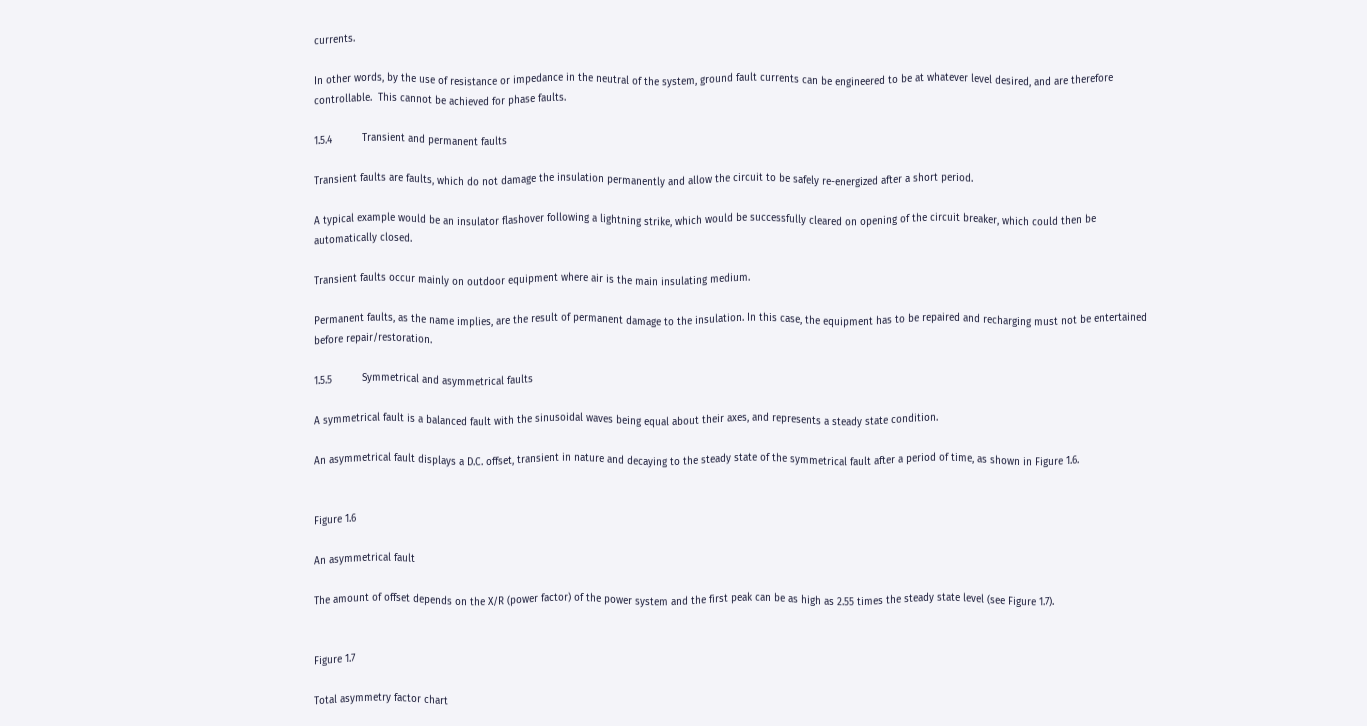currents.

In other words, by the use of resistance or impedance in the neutral of the system, ground fault currents can be engineered to be at whatever level desired, and are therefore controllable.  This cannot be achieved for phase faults.

1.5.4          Transient and permanent faults

Transient faults are faults, which do not damage the insulation permanently and allow the circuit to be safely re-energized after a short period.

A typical example would be an insulator flashover following a lightning strike, which would be successfully cleared on opening of the circuit breaker, which could then be automatically closed.

Transient faults occur mainly on outdoor equipment where air is the main insulating medium.

Permanent faults, as the name implies, are the result of permanent damage to the insulation. In this case, the equipment has to be repaired and recharging must not be entertained before repair/restoration.

1.5.5          Symmetrical and asymmetrical faults

A symmetrical fault is a balanced fault with the sinusoidal waves being equal about their axes, and represents a steady state condition.

An asymmetrical fault displays a D.C. offset, transient in nature and decaying to the steady state of the symmetrical fault after a period of time, as shown in Figure 1.6.


Figure 1.6

An asymmetrical fault

The amount of offset depends on the X/R (power factor) of the power system and the first peak can be as high as 2.55 times the steady state level (see Figure 1.7).


Figure 1.7

Total asymmetry factor chart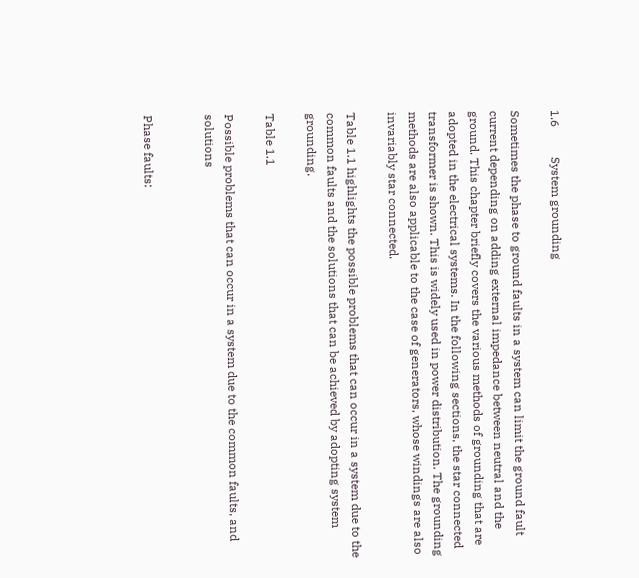1.6          System grounding

Sometimes the phase to ground faults in a system can limit the ground fault current depending on adding external impedance between neutral and the ground. This chapter briefly covers the various methods of grounding that are adopted in the electrical systems. In the following sections, the star connected transformer is shown. This is widely used in power distribution. The grounding methods are also applicable to the case of generators, whose windings are also invariably star connected.

Table 1.1 highlights the possible problems that can occur in a system due to the common faults and the solutions that can be achieved by adopting system grounding.

Table 1.1

Possible problems that can occur in a system due to the common faults, and solutions


Phase faults: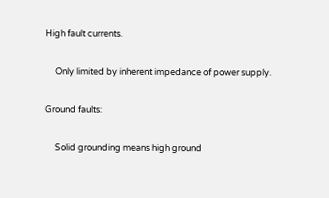High fault currents.

     Only limited by inherent impedance of power supply.

Ground faults:

     Solid grounding means high ground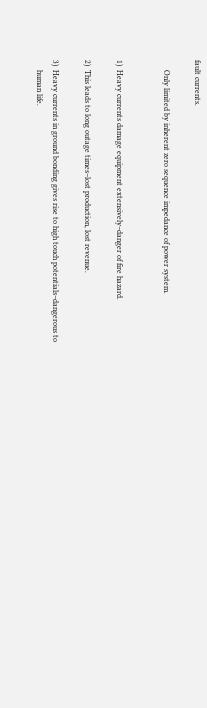fault currents.

     Only limited by inherent zero sequence impedance of power system.


1)  Heavy currents damage equipment extensively–danger of fire hazard.

2)  This leads to long outage times–lost production, lost revenue.

3)  Heavy currents in ground bonding gives rise to high touch potentials–dangerous to
     human life.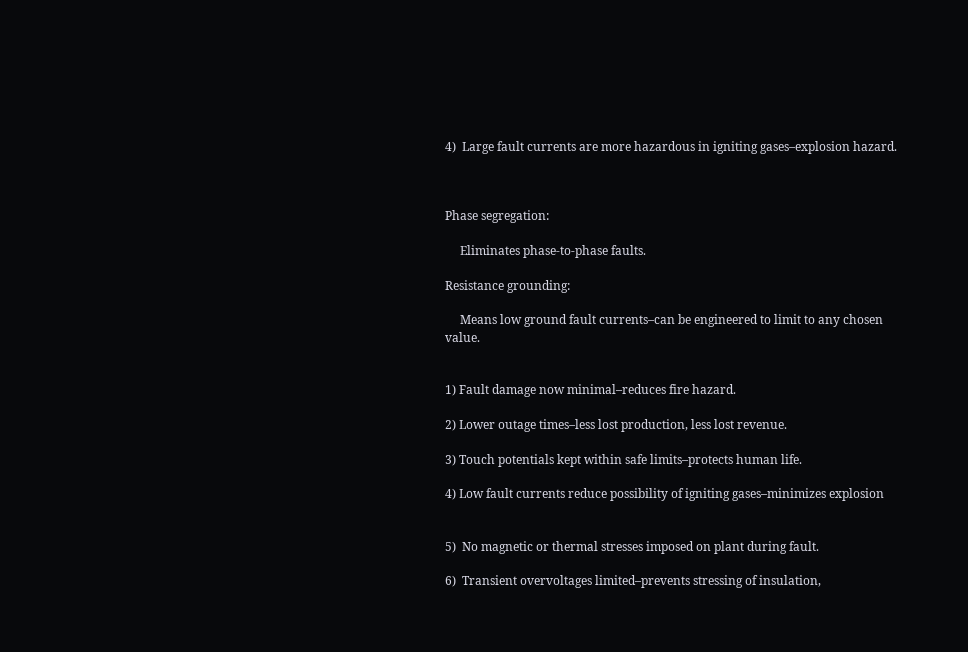4)  Large fault currents are more hazardous in igniting gases–explosion hazard.



Phase segregation:

     Eliminates phase-to-phase faults.

Resistance grounding:

     Means low ground fault currents–can be engineered to limit to any chosen value.


1) Fault damage now minimal–reduces fire hazard.

2) Lower outage times–less lost production, less lost revenue.

3) Touch potentials kept within safe limits–protects human life.

4) Low fault currents reduce possibility of igniting gases–minimizes explosion


5)  No magnetic or thermal stresses imposed on plant during fault.

6)  Transient overvoltages limited–prevents stressing of insulation,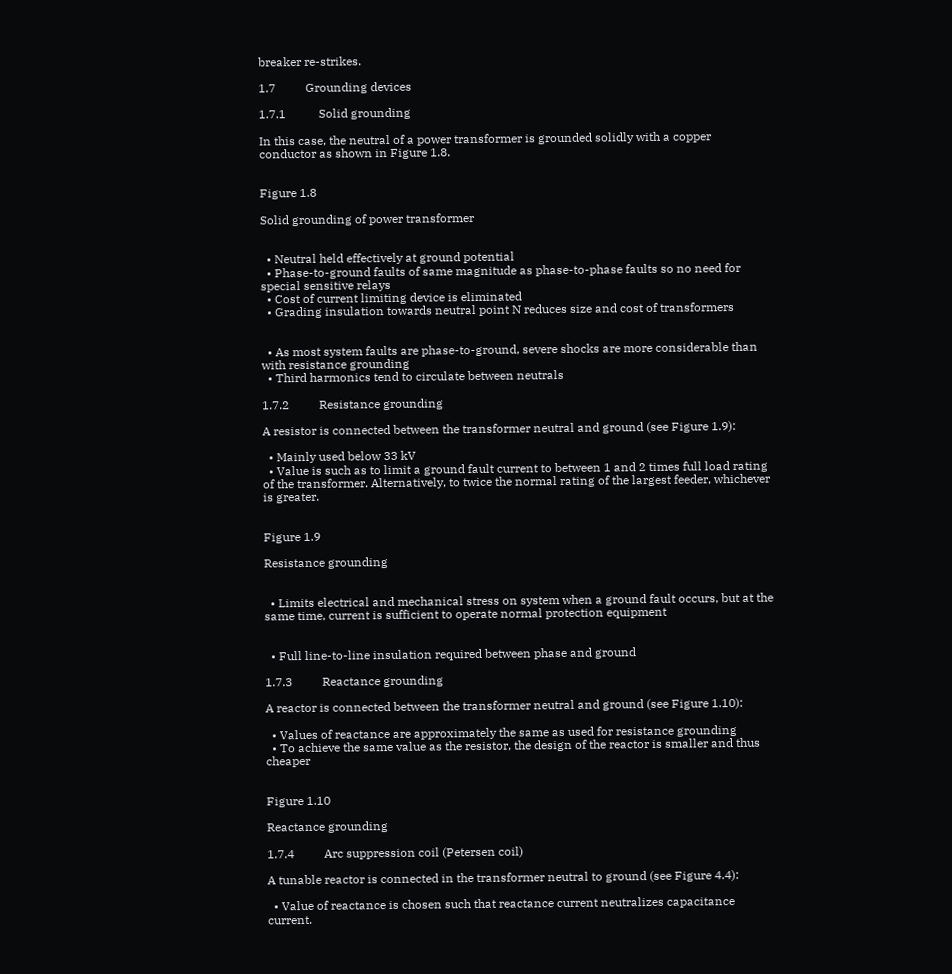breaker re-strikes.

1.7          Grounding devices

1.7.1           Solid grounding

In this case, the neutral of a power transformer is grounded solidly with a copper conductor as shown in Figure 1.8.


Figure 1.8

Solid grounding of power transformer


  • Neutral held effectively at ground potential
  • Phase-to-ground faults of same magnitude as phase-to-phase faults so no need for special sensitive relays
  • Cost of current limiting device is eliminated
  • Grading insulation towards neutral point N reduces size and cost of transformers


  • As most system faults are phase-to-ground, severe shocks are more considerable than with resistance grounding
  • Third harmonics tend to circulate between neutrals

1.7.2          Resistance grounding

A resistor is connected between the transformer neutral and ground (see Figure 1.9):

  • Mainly used below 33 kV
  • Value is such as to limit a ground fault current to between 1 and 2 times full load rating of the transformer. Alternatively, to twice the normal rating of the largest feeder, whichever is greater.


Figure 1.9

Resistance grounding


  • Limits electrical and mechanical stress on system when a ground fault occurs, but at the same time, current is sufficient to operate normal protection equipment


  • Full line-to-line insulation required between phase and ground

1.7.3          Reactance grounding

A reactor is connected between the transformer neutral and ground (see Figure 1.10):

  • Values of reactance are approximately the same as used for resistance grounding
  • To achieve the same value as the resistor, the design of the reactor is smaller and thus cheaper


Figure 1.10

Reactance grounding

1.7.4          Arc suppression coil (Petersen coil)

A tunable reactor is connected in the transformer neutral to ground (see Figure 4.4):

  • Value of reactance is chosen such that reactance current neutralizes capacitance current.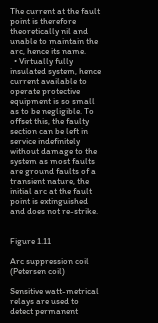The current at the fault point is therefore theoretically nil and unable to maintain the arc, hence its name.
  • Virtually fully insulated system, hence current available to operate protective equipment is so small as to be negligible. To offset this, the faulty section can be left in service indefinitely without damage to the system as most faults are ground faults of a transient nature, the initial arc at the fault point is extinguished and does not re-strike.


Figure 1.11

Arc suppression coil (Petersen coil)

Sensitive watt-metrical relays are used to detect permanent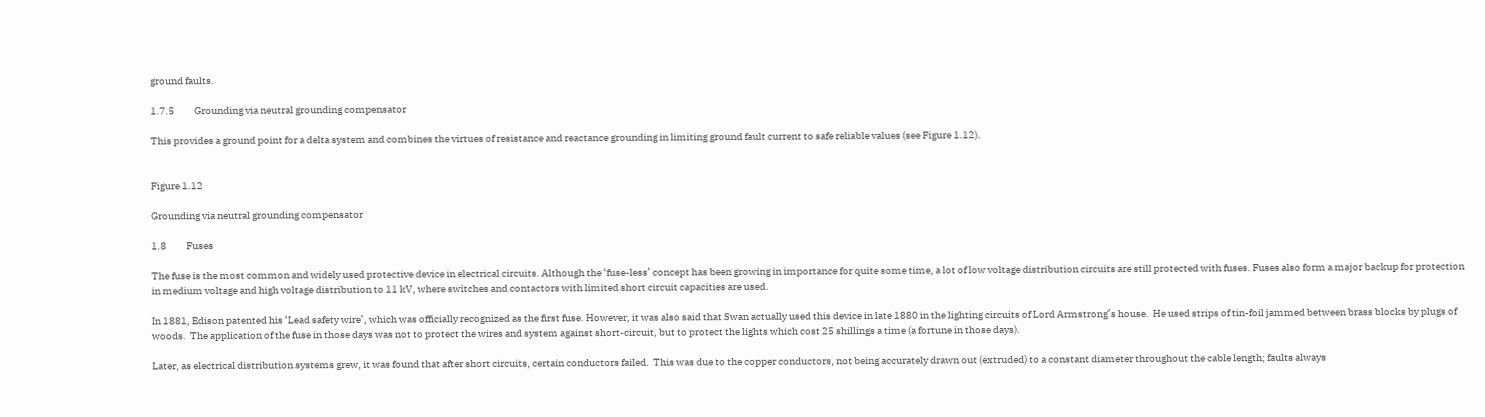ground faults.

1.7.5          Grounding via neutral grounding compensator

This provides a ground point for a delta system and combines the virtues of resistance and reactance grounding in limiting ground fault current to safe reliable values (see Figure 1.12).


Figure 1.12

Grounding via neutral grounding compensator

1.8          Fuses

The fuse is the most common and widely used protective device in electrical circuits. Although the ‘fuse-less’ concept has been growing in importance for quite some time, a lot of low voltage distribution circuits are still protected with fuses. Fuses also form a major backup for protection in medium voltage and high voltage distribution to 11 kV, where switches and contactors with limited short circuit capacities are used.

In 1881, Edison patented his ‘Lead safety wire’, which was officially recognized as the first fuse. However, it was also said that Swan actually used this device in late 1880 in the lighting circuits of Lord Armstrong’s house.  He used strips of tin-foil jammed between brass blocks by plugs of woods.  The application of the fuse in those days was not to protect the wires and system against short-circuit, but to protect the lights which cost 25 shillings a time (a fortune in those days).

Later, as electrical distribution systems grew, it was found that after short circuits, certain conductors failed.  This was due to the copper conductors, not being accurately drawn out (extruded) to a constant diameter throughout the cable length; faults always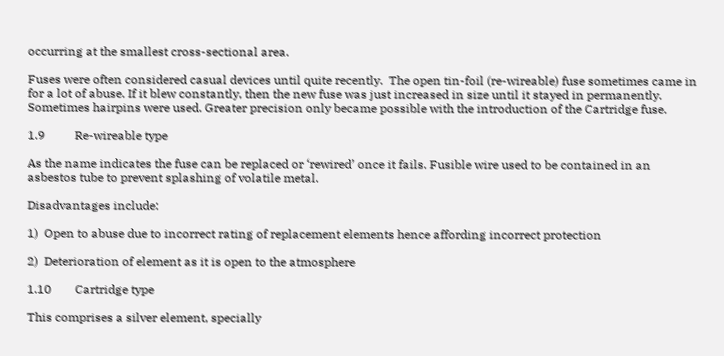occurring at the smallest cross-sectional area.

Fuses were often considered casual devices until quite recently.  The open tin-foil (re-wireable) fuse sometimes came in for a lot of abuse. If it blew constantly, then the new fuse was just increased in size until it stayed in permanently. Sometimes hairpins were used. Greater precision only became possible with the introduction of the Cartridge fuse.

1.9          Re-wireable type

As the name indicates the fuse can be replaced or ‘rewired’ once it fails. Fusible wire used to be contained in an asbestos tube to prevent splashing of volatile metal.

Disadvantages include:

1)  Open to abuse due to incorrect rating of replacement elements hence affording incorrect protection

2)  Deterioration of element as it is open to the atmosphere

1.10        Cartridge type

This comprises a silver element, specially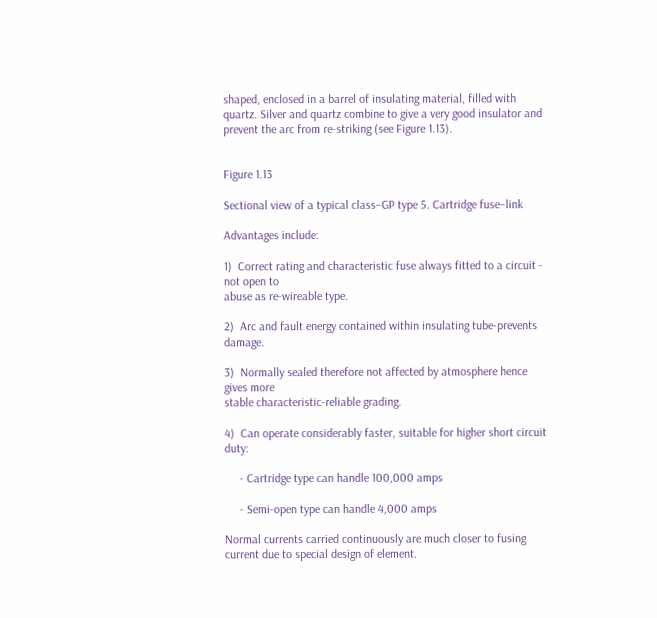shaped, enclosed in a barrel of insulating material, filled with quartz. Silver and quartz combine to give a very good insulator and prevent the arc from re-striking (see Figure 1.13).


Figure 1.13

Sectional view of a typical class–GP type 5. Cartridge fuse–link

Advantages include:

1)  Correct rating and characteristic fuse always fitted to a circuit - not open to
abuse as re-wireable type.

2)  Arc and fault energy contained within insulating tube-prevents damage.

3)  Normally sealed therefore not affected by atmosphere hence gives more
stable characteristic-reliable grading.

4)  Can operate considerably faster, suitable for higher short circuit duty:

     - Cartridge type can handle 100,000 amps

     - Semi-open type can handle 4,000 amps

Normal currents carried continuously are much closer to fusing current due to special design of element.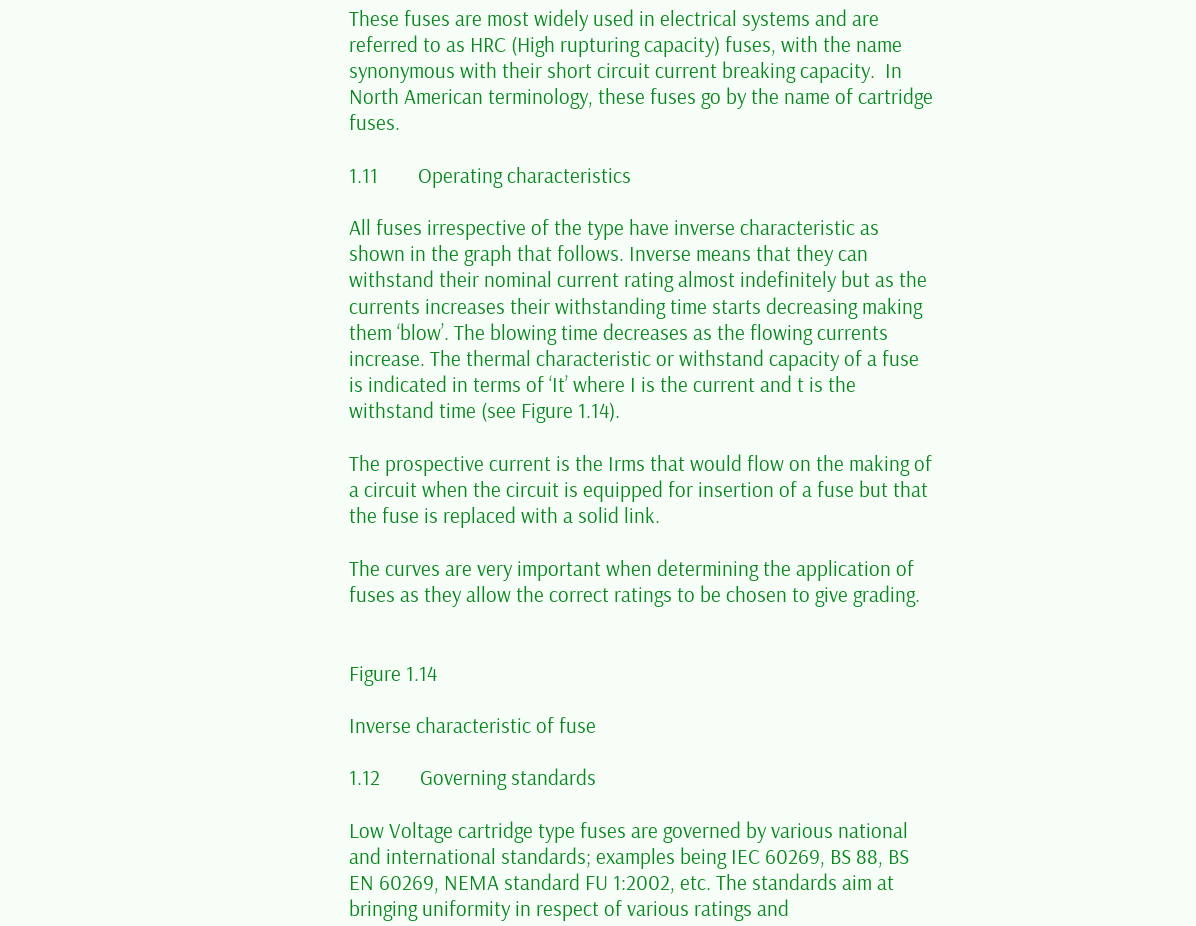These fuses are most widely used in electrical systems and are referred to as HRC (High rupturing capacity) fuses, with the name synonymous with their short circuit current breaking capacity.  In North American terminology, these fuses go by the name of cartridge fuses.

1.11        Operating characteristics

All fuses irrespective of the type have inverse characteristic as shown in the graph that follows. Inverse means that they can withstand their nominal current rating almost indefinitely but as the currents increases their withstanding time starts decreasing making them ‘blow’. The blowing time decreases as the flowing currents increase. The thermal characteristic or withstand capacity of a fuse is indicated in terms of ‘It’ where I is the current and t is the withstand time (see Figure 1.14).

The prospective current is the Irms that would flow on the making of a circuit when the circuit is equipped for insertion of a fuse but that the fuse is replaced with a solid link.

The curves are very important when determining the application of fuses as they allow the correct ratings to be chosen to give grading.


Figure 1.14

Inverse characteristic of fuse

1.12        Governing standards

Low Voltage cartridge type fuses are governed by various national and international standards; examples being IEC 60269, BS 88, BS EN 60269, NEMA standard FU 1:2002, etc. The standards aim at bringing uniformity in respect of various ratings and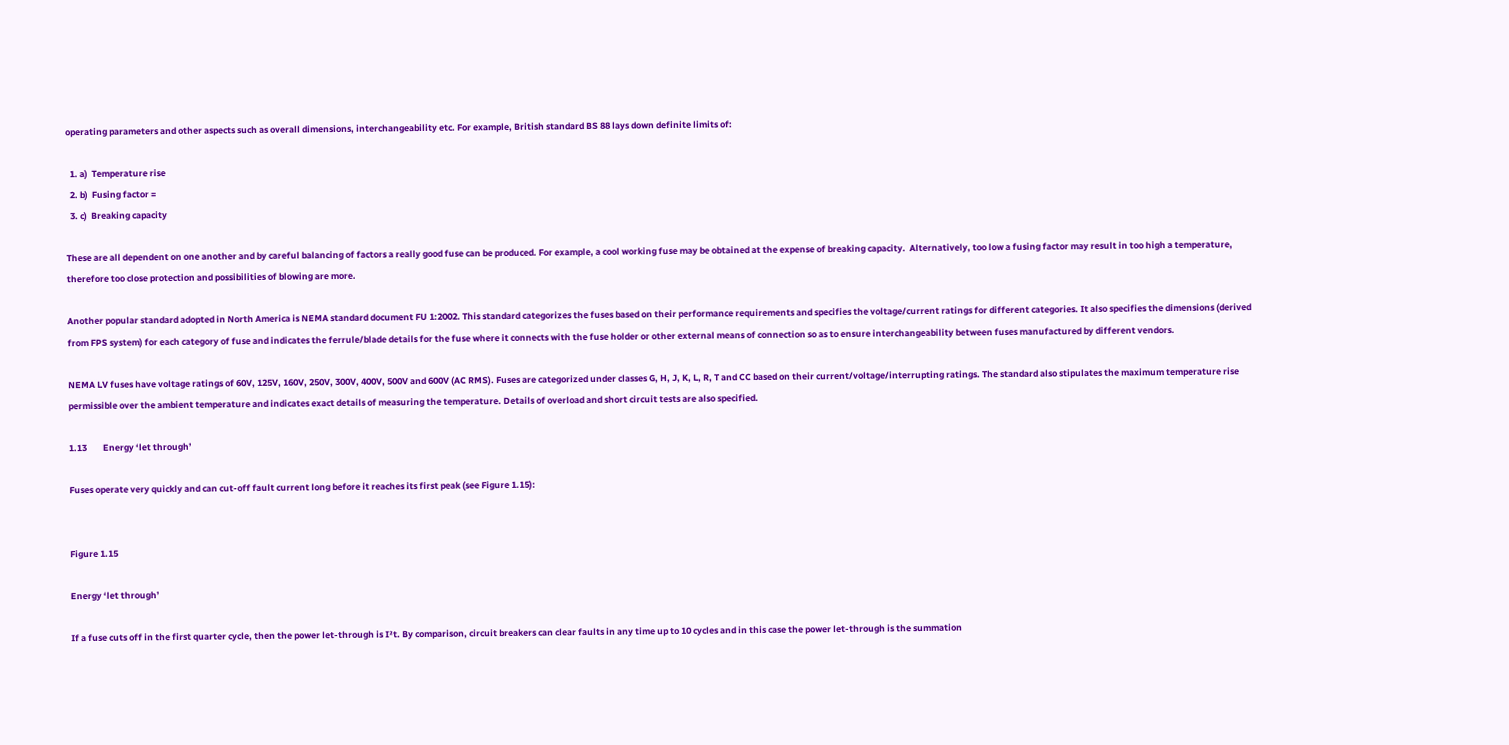operating parameters and other aspects such as overall dimensions, interchangeability etc. For example, British standard BS 88 lays down definite limits of:

  1. a)  Temperature rise
  2. b)  Fusing factor =
  3. c)  Breaking capacity

These are all dependent on one another and by careful balancing of factors a really good fuse can be produced. For example, a cool working fuse may be obtained at the expense of breaking capacity.  Alternatively, too low a fusing factor may result in too high a temperature, therefore too close protection and possibilities of blowing are more.

Another popular standard adopted in North America is NEMA standard document FU 1:2002. This standard categorizes the fuses based on their performance requirements and specifies the voltage/current ratings for different categories. It also specifies the dimensions (derived from FPS system) for each category of fuse and indicates the ferrule/blade details for the fuse where it connects with the fuse holder or other external means of connection so as to ensure interchangeability between fuses manufactured by different vendors.

NEMA LV fuses have voltage ratings of 60V, 125V, 160V, 250V, 300V, 400V, 500V and 600V (AC RMS). Fuses are categorized under classes G, H, J, K, L, R, T and CC based on their current/voltage/interrupting ratings. The standard also stipulates the maximum temperature rise permissible over the ambient temperature and indicates exact details of measuring the temperature. Details of overload and short circuit tests are also specified.

1.13        Energy ‘let through’

Fuses operate very quickly and can cut-off fault current long before it reaches its first peak (see Figure 1.15):


Figure 1.15

Energy ‘let through’

If a fuse cuts off in the first quarter cycle, then the power let-through is I²t. By comparison, circuit breakers can clear faults in any time up to 10 cycles and in this case the power let-through is the summation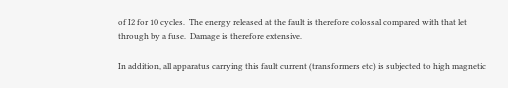of I2 for 10 cycles.  The energy released at the fault is therefore colossal compared with that let through by a fuse.  Damage is therefore extensive.

In addition, all apparatus carrying this fault current (transformers etc) is subjected to high magnetic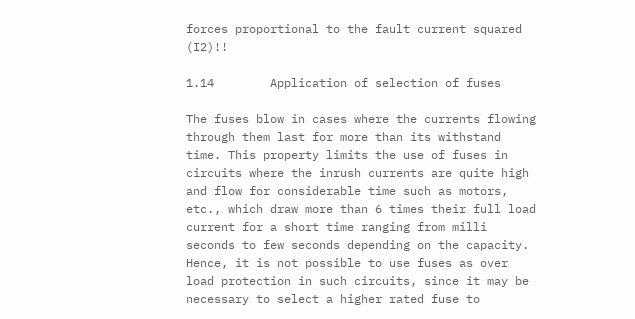forces proportional to the fault current squared   (I2)!!

1.14        Application of selection of fuses

The fuses blow in cases where the currents flowing through them last for more than its withstand time. This property limits the use of fuses in circuits where the inrush currents are quite high and flow for considerable time such as motors, etc., which draw more than 6 times their full load current for a short time ranging from milli seconds to few seconds depending on the capacity. Hence, it is not possible to use fuses as over load protection in such circuits, since it may be necessary to select a higher rated fuse to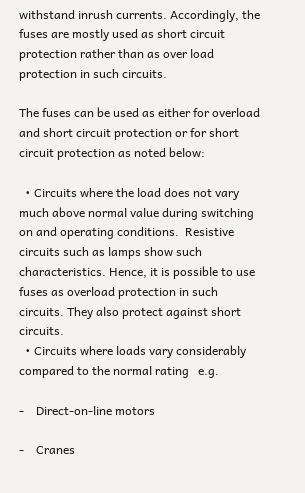withstand inrush currents. Accordingly, the fuses are mostly used as short circuit protection rather than as over load protection in such circuits.

The fuses can be used as either for overload and short circuit protection or for short circuit protection as noted below:

  • Circuits where the load does not vary much above normal value during switching on and operating conditions.  Resistive circuits such as lamps show such characteristics. Hence, it is possible to use fuses as overload protection in such circuits. They also protect against short circuits.
  • Circuits where loads vary considerably compared to the normal rating   e.g.

-    Direct-on-line motors

-    Cranes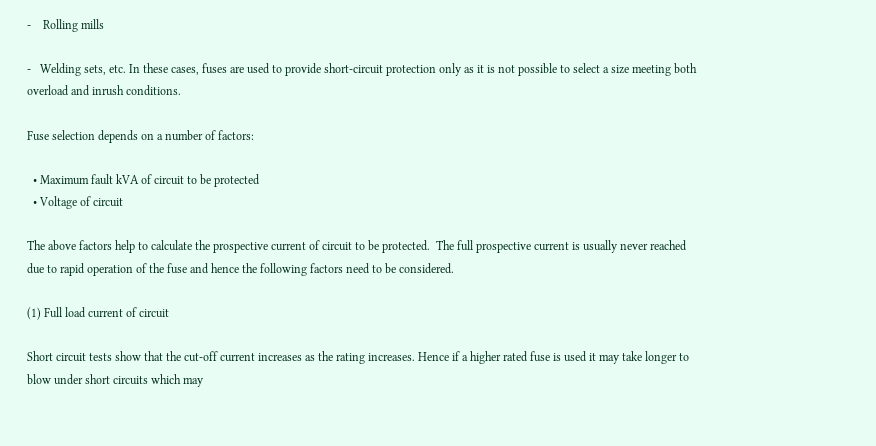-    Rolling mills

-   Welding sets, etc. In these cases, fuses are used to provide short-circuit protection only as it is not possible to select a size meeting both overload and inrush conditions.

Fuse selection depends on a number of factors:

  • Maximum fault kVA of circuit to be protected
  • Voltage of circuit

The above factors help to calculate the prospective current of circuit to be protected.  The full prospective current is usually never reached due to rapid operation of the fuse and hence the following factors need to be considered.

(1) Full load current of circuit

Short circuit tests show that the cut-off current increases as the rating increases. Hence if a higher rated fuse is used it may take longer to blow under short circuits which may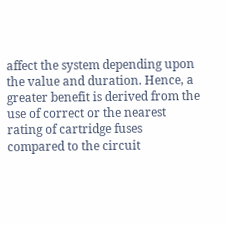affect the system depending upon the value and duration. Hence, a greater benefit is derived from the use of correct or the nearest rating of cartridge fuses compared to the circuit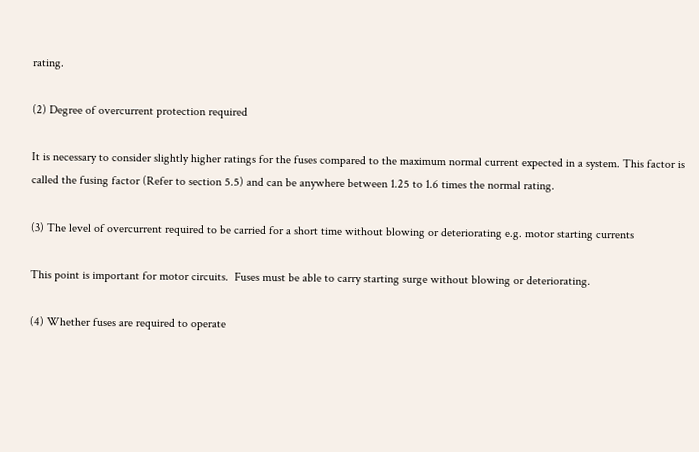rating.

(2) Degree of overcurrent protection required

It is necessary to consider slightly higher ratings for the fuses compared to the maximum normal current expected in a system. This factor is called the fusing factor (Refer to section 5.5) and can be anywhere between 1.25 to 1.6 times the normal rating.

(3) The level of overcurrent required to be carried for a short time without blowing or deteriorating e.g. motor starting currents

This point is important for motor circuits.  Fuses must be able to carry starting surge without blowing or deteriorating.

(4) Whether fuses are required to operate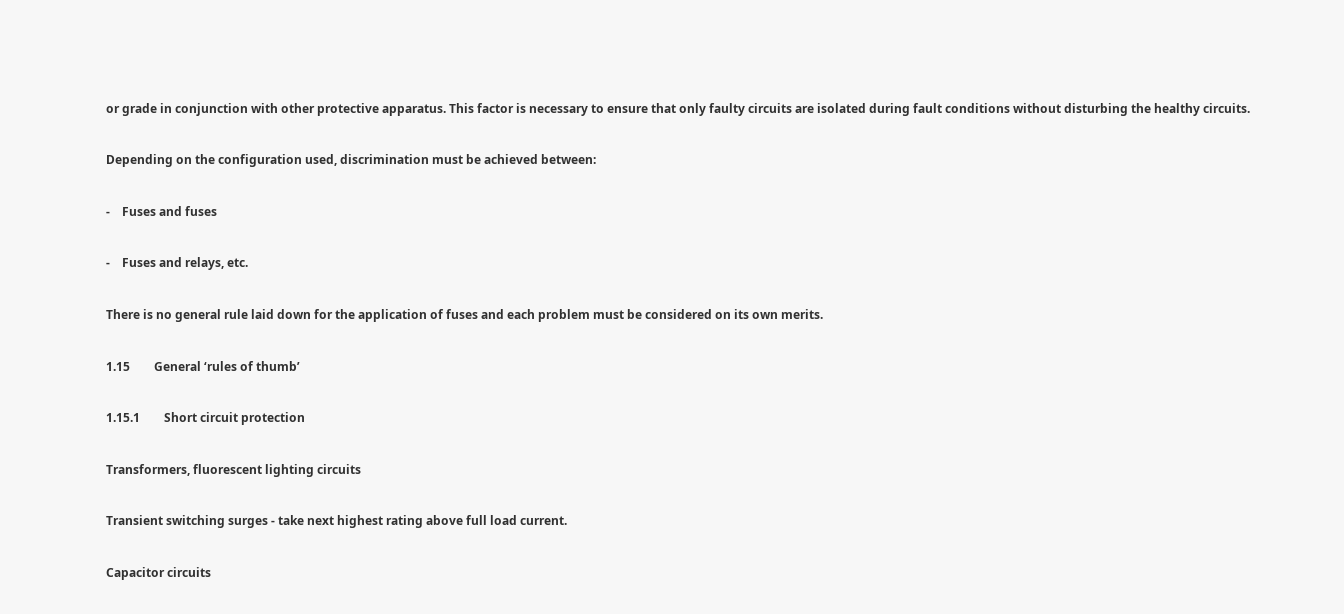or grade in conjunction with other protective apparatus. This factor is necessary to ensure that only faulty circuits are isolated during fault conditions without disturbing the healthy circuits.

Depending on the configuration used, discrimination must be achieved between:

-    Fuses and fuses

-    Fuses and relays, etc.

There is no general rule laid down for the application of fuses and each problem must be considered on its own merits.

1.15        General ‘rules of thumb’

1.15.1        Short circuit protection

Transformers, fluorescent lighting circuits

Transient switching surges - take next highest rating above full load current.

Capacitor circuits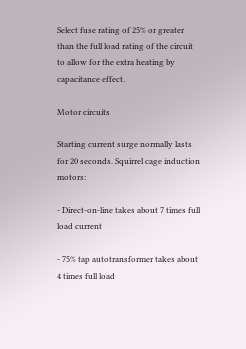Select fuse rating of 25% or greater than the full load rating of the circuit to allow for the extra heating by capacitance effect.

Motor circuits

Starting current surge normally lasts for 20 seconds. Squirrel cage induction motors:

- Direct-on-line takes about 7 times full load current

- 75% tap autotransformer takes about 4 times full load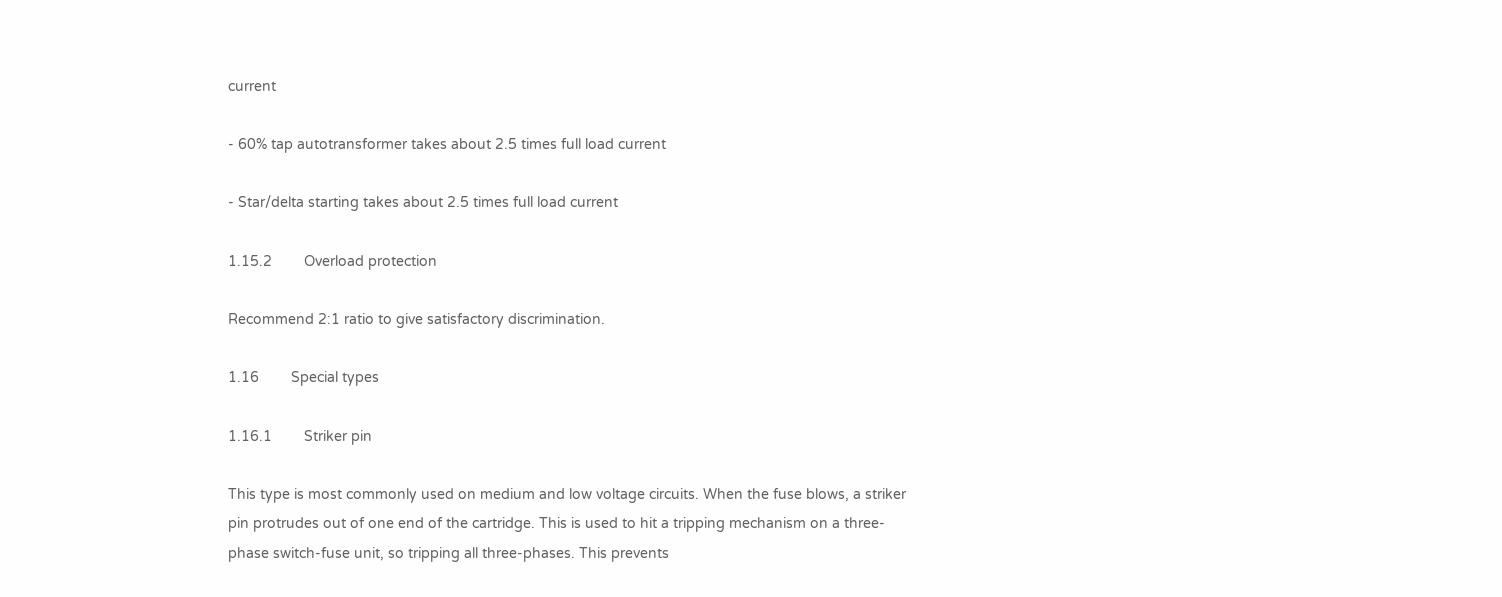current

- 60% tap autotransformer takes about 2.5 times full load current

- Star/delta starting takes about 2.5 times full load current

1.15.2        Overload protection

Recommend 2:1 ratio to give satisfactory discrimination.

1.16        Special types

1.16.1        Striker pin

This type is most commonly used on medium and low voltage circuits. When the fuse blows, a striker pin protrudes out of one end of the cartridge. This is used to hit a tripping mechanism on a three-phase switch-fuse unit, so tripping all three-phases. This prevents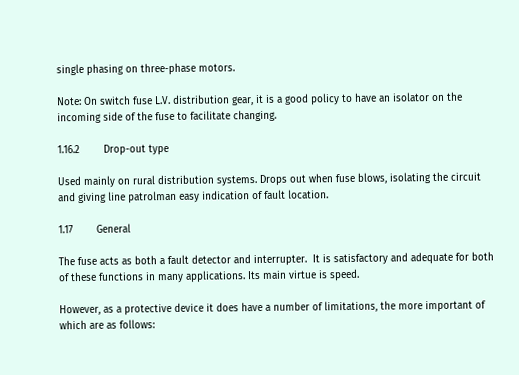single phasing on three-phase motors.

Note: On switch fuse L.V. distribution gear, it is a good policy to have an isolator on the incoming side of the fuse to facilitate changing.

1.16.2        Drop-out type

Used mainly on rural distribution systems. Drops out when fuse blows, isolating the circuit and giving line patrolman easy indication of fault location.

1.17        General

The fuse acts as both a fault detector and interrupter.  It is satisfactory and adequate for both of these functions in many applications. Its main virtue is speed.

However, as a protective device it does have a number of limitations, the more important of which are as follows: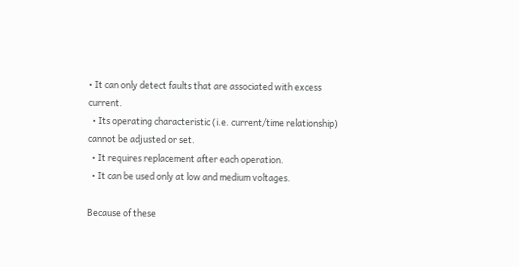• It can only detect faults that are associated with excess current.
  • Its operating characteristic (i.e. current/time relationship) cannot be adjusted or set.
  • It requires replacement after each operation.
  • It can be used only at low and medium voltages.

Because of these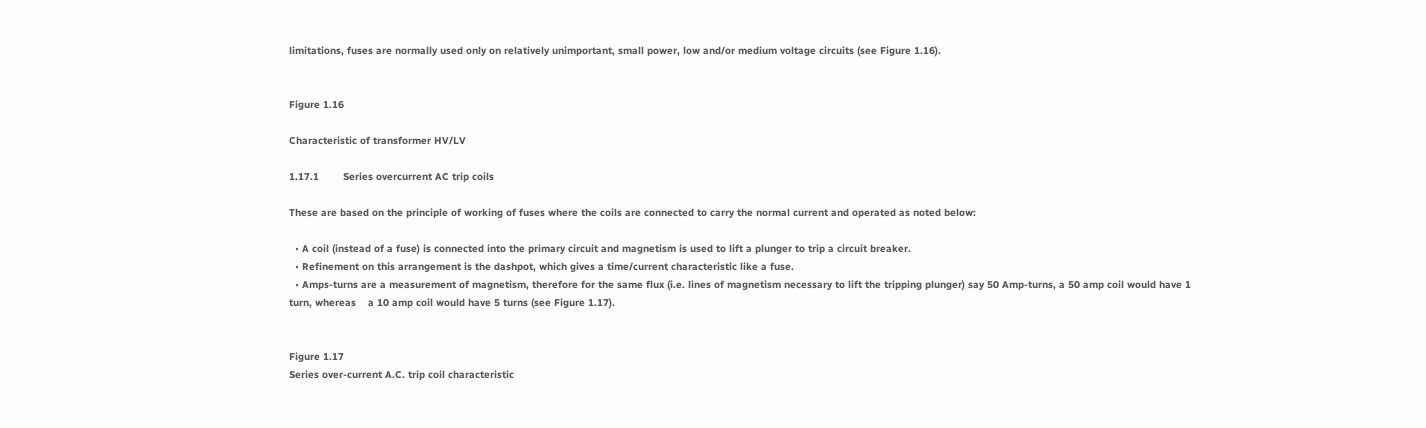limitations, fuses are normally used only on relatively unimportant, small power, low and/or medium voltage circuits (see Figure 1.16).


Figure 1.16

Characteristic of transformer HV/LV

1.17.1        Series overcurrent AC trip coils

These are based on the principle of working of fuses where the coils are connected to carry the normal current and operated as noted below:

  • A coil (instead of a fuse) is connected into the primary circuit and magnetism is used to lift a plunger to trip a circuit breaker.
  • Refinement on this arrangement is the dashpot, which gives a time/current characteristic like a fuse.
  • Amps-turns are a measurement of magnetism, therefore for the same flux (i.e. lines of magnetism necessary to lift the tripping plunger) say 50 Amp-turns, a 50 amp coil would have 1 turn, whereas    a 10 amp coil would have 5 turns (see Figure 1.17).


Figure 1.17
Series over-current A.C. trip coil characteristic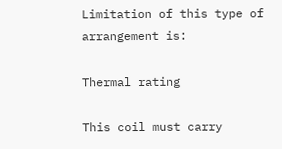Limitation of this type of arrangement is:

Thermal rating

This coil must carry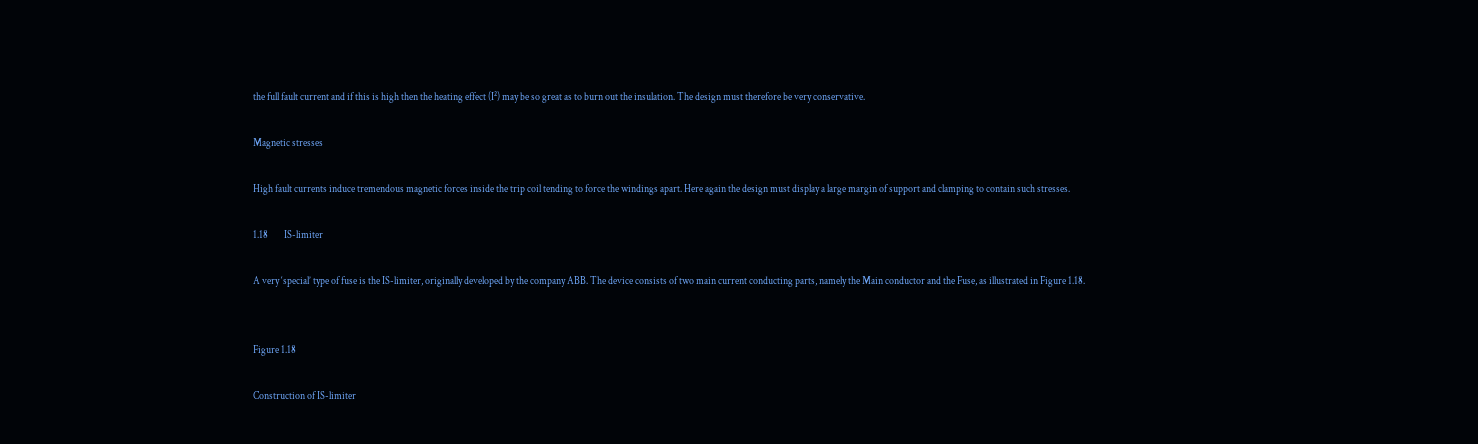the full fault current and if this is high then the heating effect (I²) may be so great as to burn out the insulation. The design must therefore be very conservative.

Magnetic stresses

High fault currents induce tremendous magnetic forces inside the trip coil tending to force the windings apart. Here again the design must display a large margin of support and clamping to contain such stresses.

1.18        IS-limiter

A very ‘special’ type of fuse is the IS-limiter, originally developed by the company ABB. The device consists of two main current conducting parts, namely the Main conductor and the Fuse, as illustrated in Figure 1.18.


Figure 1.18

Construction of IS-limiter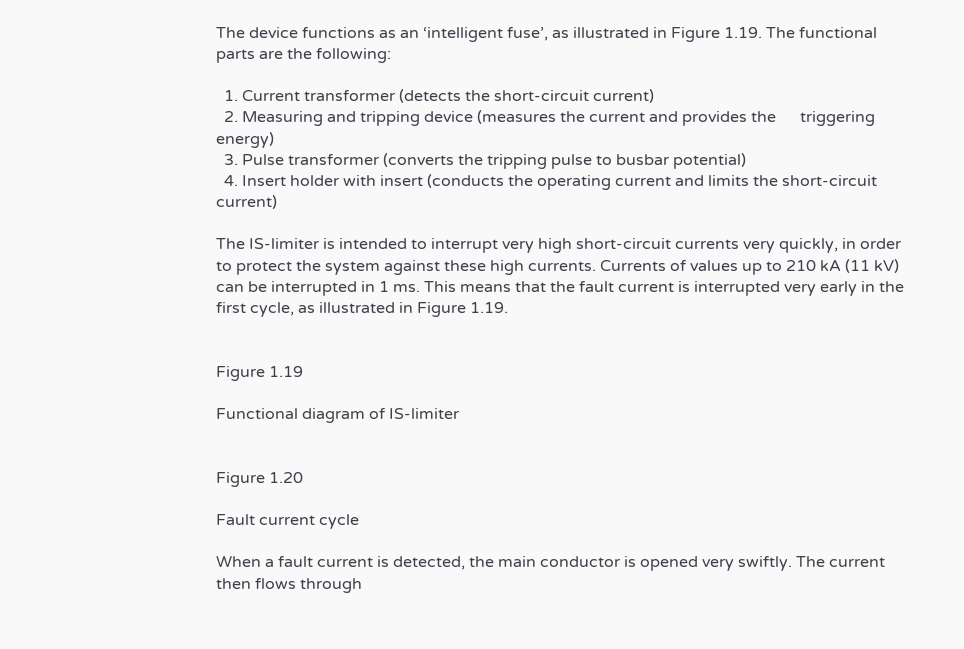The device functions as an ‘intelligent fuse’, as illustrated in Figure 1.19. The functional parts are the following:

  1. Current transformer (detects the short-circuit current)
  2. Measuring and tripping device (measures the current and provides the      triggering energy)
  3. Pulse transformer (converts the tripping pulse to busbar potential)
  4. Insert holder with insert (conducts the operating current and limits the short-circuit current)

The IS-limiter is intended to interrupt very high short-circuit currents very quickly, in order to protect the system against these high currents. Currents of values up to 210 kA (11 kV) can be interrupted in 1 ms. This means that the fault current is interrupted very early in the first cycle, as illustrated in Figure 1.19.


Figure 1.19

Functional diagram of IS-limiter


Figure 1.20

Fault current cycle

When a fault current is detected, the main conductor is opened very swiftly. The current then flows through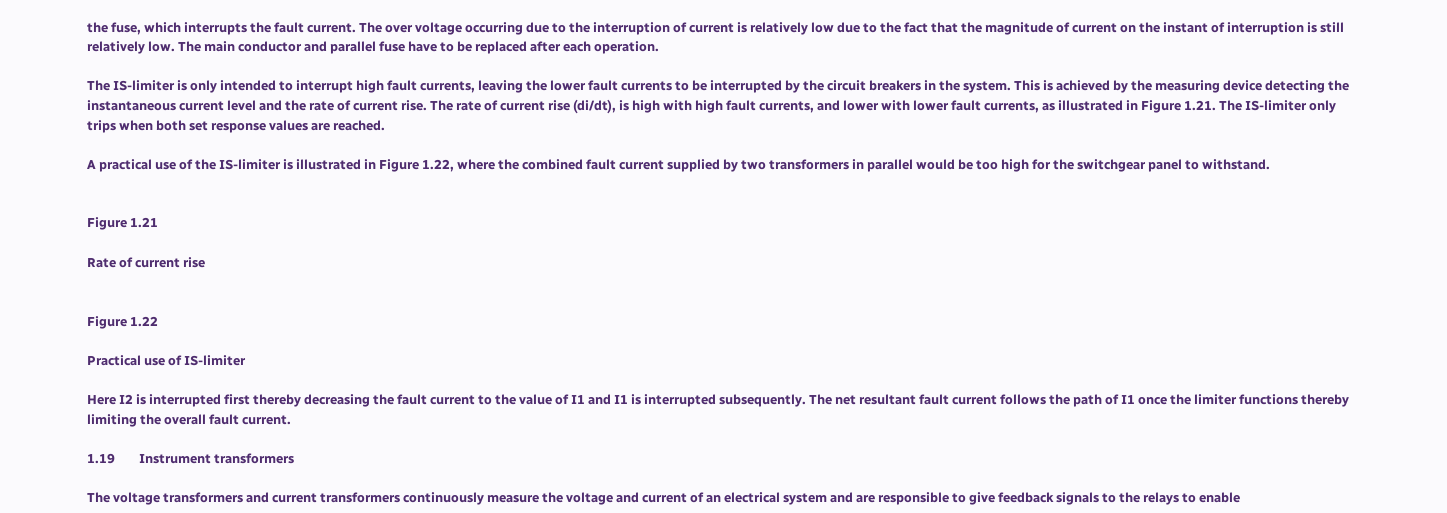the fuse, which interrupts the fault current. The over voltage occurring due to the interruption of current is relatively low due to the fact that the magnitude of current on the instant of interruption is still relatively low. The main conductor and parallel fuse have to be replaced after each operation.

The IS-limiter is only intended to interrupt high fault currents, leaving the lower fault currents to be interrupted by the circuit breakers in the system. This is achieved by the measuring device detecting the instantaneous current level and the rate of current rise. The rate of current rise (di/dt), is high with high fault currents, and lower with lower fault currents, as illustrated in Figure 1.21. The IS-limiter only trips when both set response values are reached.

A practical use of the IS-limiter is illustrated in Figure 1.22, where the combined fault current supplied by two transformers in parallel would be too high for the switchgear panel to withstand.


Figure 1.21

Rate of current rise


Figure 1.22

Practical use of IS-limiter

Here I2 is interrupted first thereby decreasing the fault current to the value of I1 and I1 is interrupted subsequently. The net resultant fault current follows the path of I1 once the limiter functions thereby limiting the overall fault current.

1.19        Instrument transformers

The voltage transformers and current transformers continuously measure the voltage and current of an electrical system and are responsible to give feedback signals to the relays to enable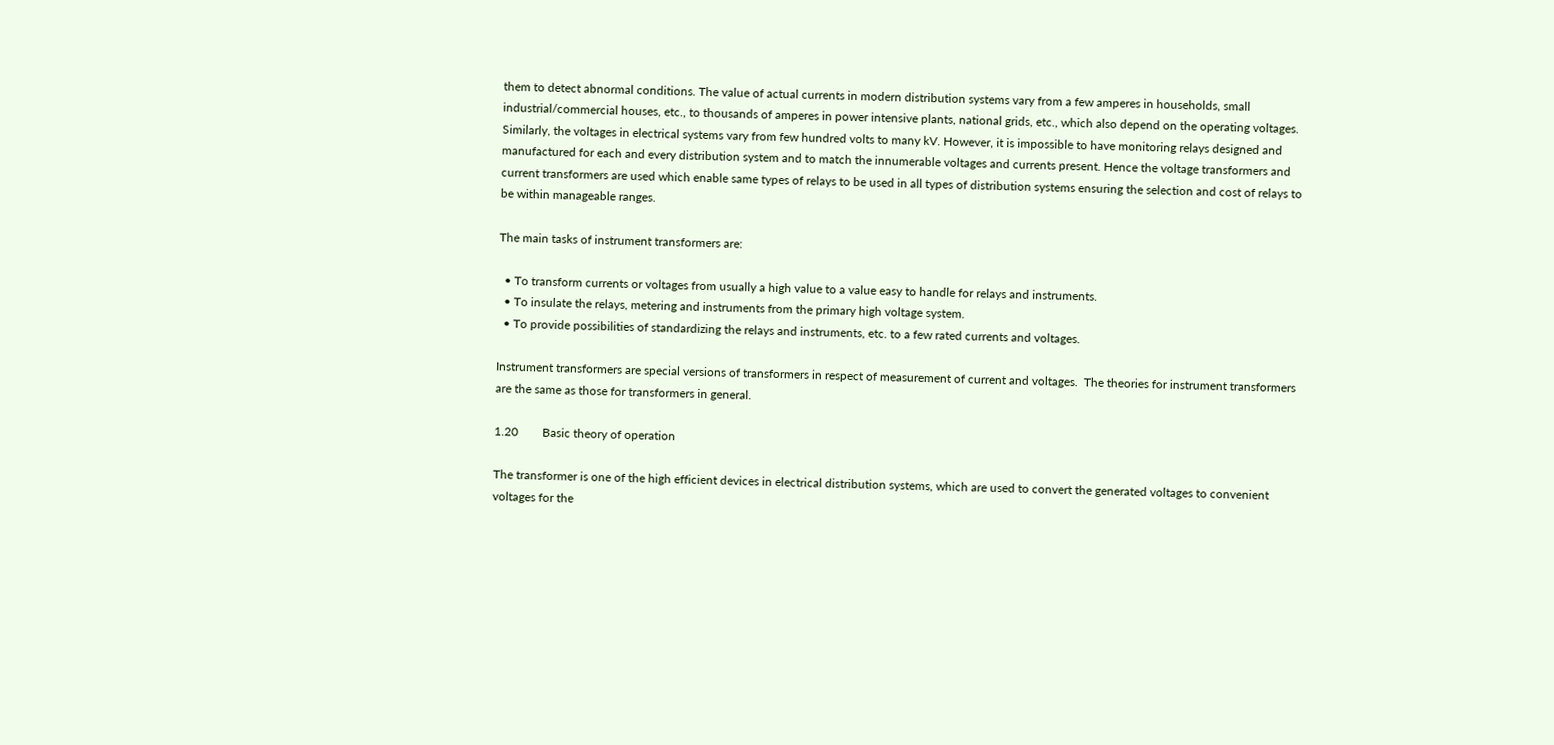them to detect abnormal conditions. The value of actual currents in modern distribution systems vary from a few amperes in households, small industrial/commercial houses, etc., to thousands of amperes in power intensive plants, national grids, etc., which also depend on the operating voltages. Similarly, the voltages in electrical systems vary from few hundred volts to many kV. However, it is impossible to have monitoring relays designed and manufactured for each and every distribution system and to match the innumerable voltages and currents present. Hence the voltage transformers and current transformers are used which enable same types of relays to be used in all types of distribution systems ensuring the selection and cost of relays to be within manageable ranges.

The main tasks of instrument transformers are:

  • To transform currents or voltages from usually a high value to a value easy to handle for relays and instruments.
  • To insulate the relays, metering and instruments from the primary high voltage system.
  • To provide possibilities of standardizing the relays and instruments, etc. to a few rated currents and voltages.

Instrument transformers are special versions of transformers in respect of measurement of current and voltages.  The theories for instrument transformers are the same as those for transformers in general.

1.20        Basic theory of operation

The transformer is one of the high efficient devices in electrical distribution systems, which are used to convert the generated voltages to convenient voltages for the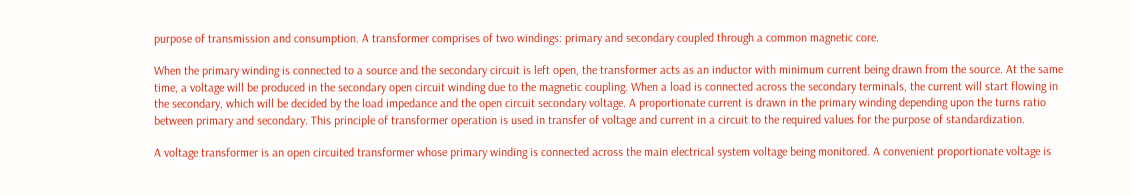purpose of transmission and consumption. A transformer comprises of two windings: primary and secondary coupled through a common magnetic core.

When the primary winding is connected to a source and the secondary circuit is left open, the transformer acts as an inductor with minimum current being drawn from the source. At the same time, a voltage will be produced in the secondary open circuit winding due to the magnetic coupling. When a load is connected across the secondary terminals, the current will start flowing in the secondary, which will be decided by the load impedance and the open circuit secondary voltage. A proportionate current is drawn in the primary winding depending upon the turns ratio between primary and secondary. This principle of transformer operation is used in transfer of voltage and current in a circuit to the required values for the purpose of standardization.

A voltage transformer is an open circuited transformer whose primary winding is connected across the main electrical system voltage being monitored. A convenient proportionate voltage is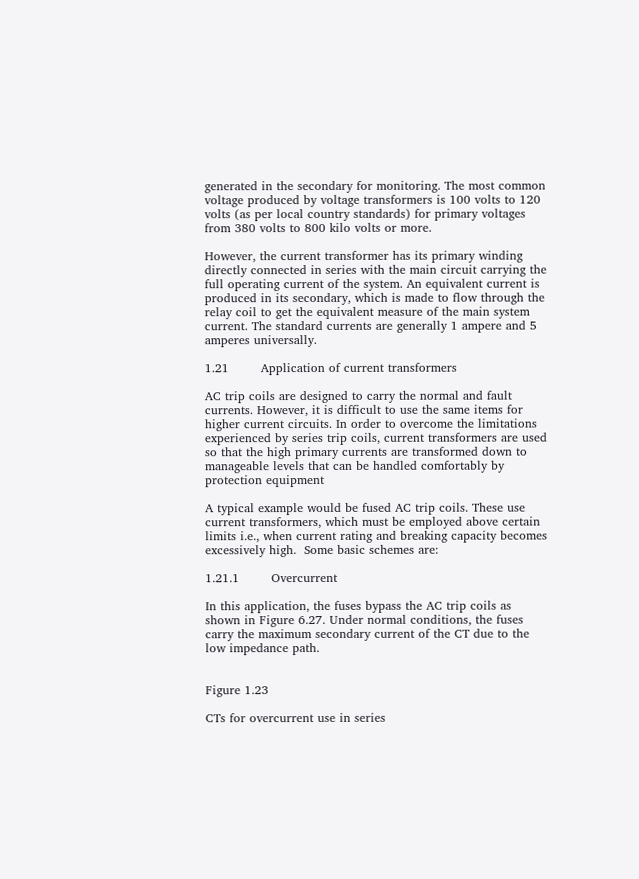generated in the secondary for monitoring. The most common voltage produced by voltage transformers is 100 volts to 120 volts (as per local country standards) for primary voltages from 380 volts to 800 kilo volts or more.

However, the current transformer has its primary winding directly connected in series with the main circuit carrying the full operating current of the system. An equivalent current is produced in its secondary, which is made to flow through the relay coil to get the equivalent measure of the main system current. The standard currents are generally 1 ampere and 5 amperes universally.

1.21        Application of current transformers

AC trip coils are designed to carry the normal and fault currents. However, it is difficult to use the same items for higher current circuits. In order to overcome the limitations experienced by series trip coils, current transformers are used so that the high primary currents are transformed down to manageable levels that can be handled comfortably by protection equipment

A typical example would be fused AC trip coils. These use current transformers, which must be employed above certain limits i.e., when current rating and breaking capacity becomes excessively high.  Some basic schemes are:

1.21.1        Overcurrent

In this application, the fuses bypass the AC trip coils as shown in Figure 6.27. Under normal conditions, the fuses carry the maximum secondary current of the CT due to the low impedance path.


Figure 1.23

CTs for overcurrent use in series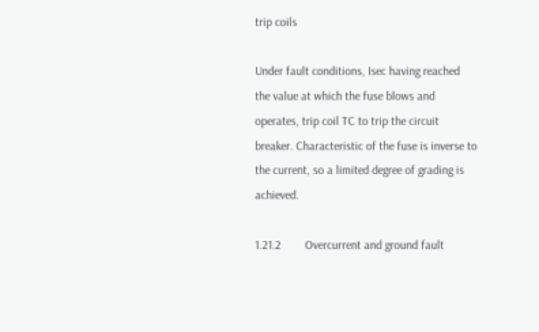trip coils

Under fault conditions, Isec having reached the value at which the fuse blows and operates, trip coil TC to trip the circuit breaker. Characteristic of the fuse is inverse to the current, so a limited degree of grading is achieved.

1.21.2        Overcurrent and ground fault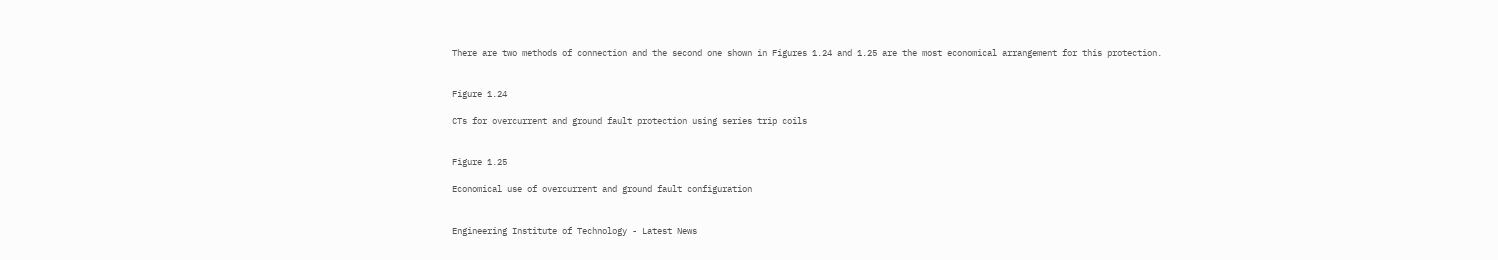There are two methods of connection and the second one shown in Figures 1.24 and 1.25 are the most economical arrangement for this protection.


Figure 1.24

CTs for overcurrent and ground fault protection using series trip coils


Figure 1.25

Economical use of overcurrent and ground fault configuration


Engineering Institute of Technology - Latest News